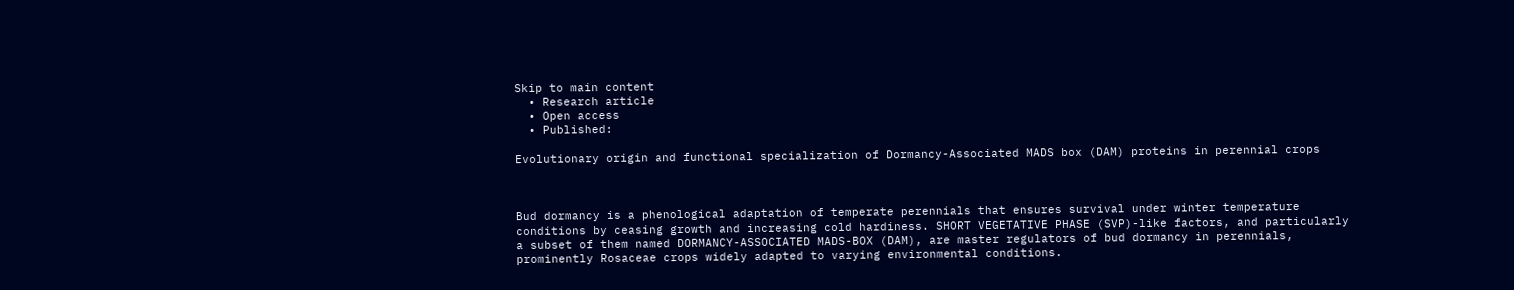Skip to main content
  • Research article
  • Open access
  • Published:

Evolutionary origin and functional specialization of Dormancy-Associated MADS box (DAM) proteins in perennial crops



Bud dormancy is a phenological adaptation of temperate perennials that ensures survival under winter temperature conditions by ceasing growth and increasing cold hardiness. SHORT VEGETATIVE PHASE (SVP)-like factors, and particularly a subset of them named DORMANCY-ASSOCIATED MADS-BOX (DAM), are master regulators of bud dormancy in perennials, prominently Rosaceae crops widely adapted to varying environmental conditions.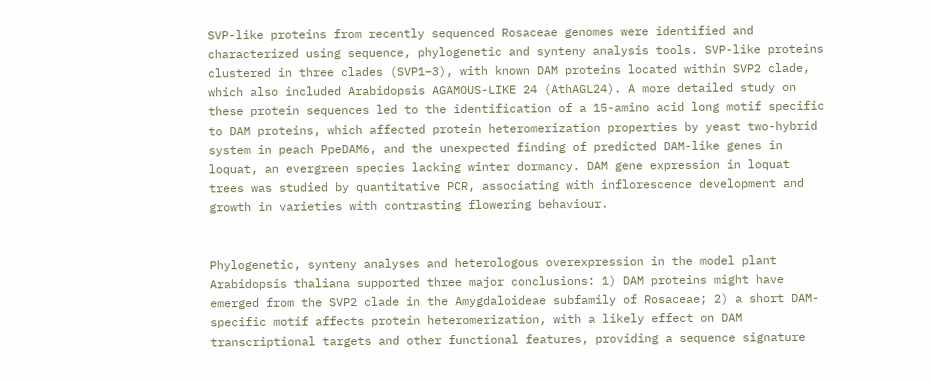SVP-like proteins from recently sequenced Rosaceae genomes were identified and characterized using sequence, phylogenetic and synteny analysis tools. SVP-like proteins clustered in three clades (SVP1–3), with known DAM proteins located within SVP2 clade, which also included Arabidopsis AGAMOUS-LIKE 24 (AthAGL24). A more detailed study on these protein sequences led to the identification of a 15-amino acid long motif specific to DAM proteins, which affected protein heteromerization properties by yeast two-hybrid system in peach PpeDAM6, and the unexpected finding of predicted DAM-like genes in loquat, an evergreen species lacking winter dormancy. DAM gene expression in loquat trees was studied by quantitative PCR, associating with inflorescence development and growth in varieties with contrasting flowering behaviour.


Phylogenetic, synteny analyses and heterologous overexpression in the model plant Arabidopsis thaliana supported three major conclusions: 1) DAM proteins might have emerged from the SVP2 clade in the Amygdaloideae subfamily of Rosaceae; 2) a short DAM-specific motif affects protein heteromerization, with a likely effect on DAM transcriptional targets and other functional features, providing a sequence signature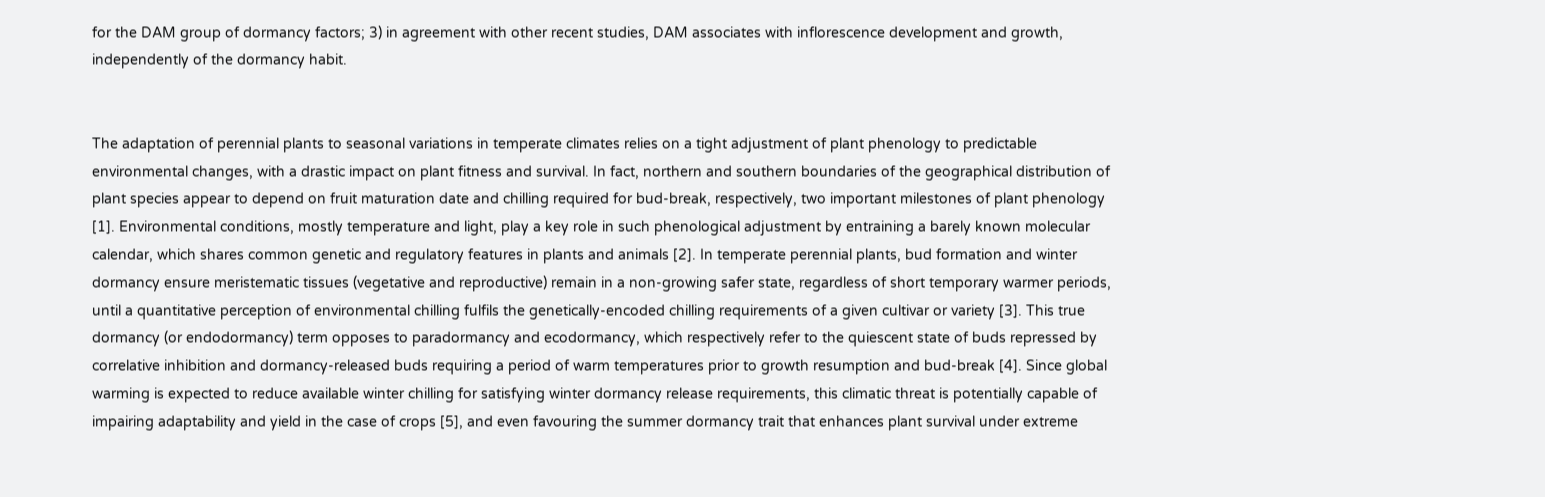for the DAM group of dormancy factors; 3) in agreement with other recent studies, DAM associates with inflorescence development and growth, independently of the dormancy habit.


The adaptation of perennial plants to seasonal variations in temperate climates relies on a tight adjustment of plant phenology to predictable environmental changes, with a drastic impact on plant fitness and survival. In fact, northern and southern boundaries of the geographical distribution of plant species appear to depend on fruit maturation date and chilling required for bud-break, respectively, two important milestones of plant phenology [1]. Environmental conditions, mostly temperature and light, play a key role in such phenological adjustment by entraining a barely known molecular calendar, which shares common genetic and regulatory features in plants and animals [2]. In temperate perennial plants, bud formation and winter dormancy ensure meristematic tissues (vegetative and reproductive) remain in a non-growing safer state, regardless of short temporary warmer periods, until a quantitative perception of environmental chilling fulfils the genetically-encoded chilling requirements of a given cultivar or variety [3]. This true dormancy (or endodormancy) term opposes to paradormancy and ecodormancy, which respectively refer to the quiescent state of buds repressed by correlative inhibition and dormancy-released buds requiring a period of warm temperatures prior to growth resumption and bud-break [4]. Since global warming is expected to reduce available winter chilling for satisfying winter dormancy release requirements, this climatic threat is potentially capable of impairing adaptability and yield in the case of crops [5], and even favouring the summer dormancy trait that enhances plant survival under extreme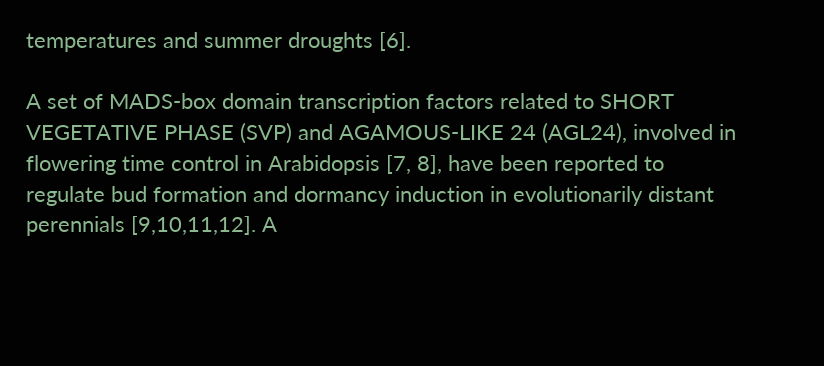temperatures and summer droughts [6].

A set of MADS-box domain transcription factors related to SHORT VEGETATIVE PHASE (SVP) and AGAMOUS-LIKE 24 (AGL24), involved in flowering time control in Arabidopsis [7, 8], have been reported to regulate bud formation and dormancy induction in evolutionarily distant perennials [9,10,11,12]. A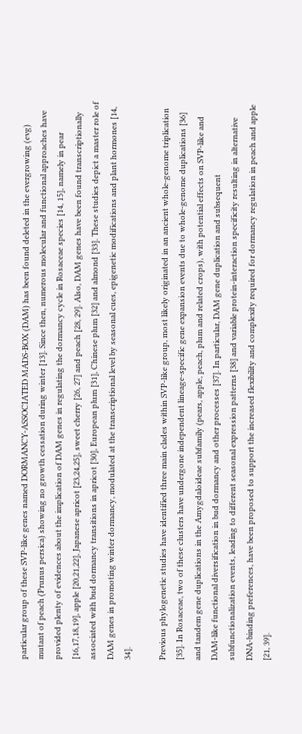particular group of these SVP-like genes named DORMANCY-ASSOCIATED MADS-BOX (DAM) has been found deleted in the evergrowing (evg) mutant of peach (Prunus persica) showing no growth cessation during winter [13]. Since then, numerous molecular and functional approaches have provided plenty of evidences about the implication of DAM genes in regulating the dormancy cycle in Rosaceae species [14, 15], namely in pear [16,17,18,19], apple [20,21,22], Japanese apricot [23,24,25], sweet cherry [26, 27] and peach [28, 29]. Also, DAM genes have been found transcriptionally associated with bud dormancy transitions in apricot [30], European plum [31], Chinese plum [32] and almond [33]. These studies depict a master role of DAM genes in promoting winter dormancy, modulated at the transcriptional level by seasonal cues, epigenetic modifications and plant hormones [14, 34].

Previous phylogenetic studies have identified three main clades within SVP-like group, most likely originated in an ancient whole-genome triplication [35]. In Rosaceae, two of these clusters have undergone independent lineage-specific gene expansion events due to whole-genome duplications [36] and tandem gene duplications in the Amygdaloideae subfamily (pears, apple, peach, plum and related crops), with potential effects on SVP-like and DAM-like functional diversification in bud dormancy and other processes [37]. In particular, DAM gene duplication and subsequent subfunctionalization events, leading to different seasonal expression patterns [38] and variable protein-interaction specificity resulting in alternative DNA-binding preferences, have been proposed to support the increased flexibility and complexity required for dormancy regulation in peach and apple [21, 39].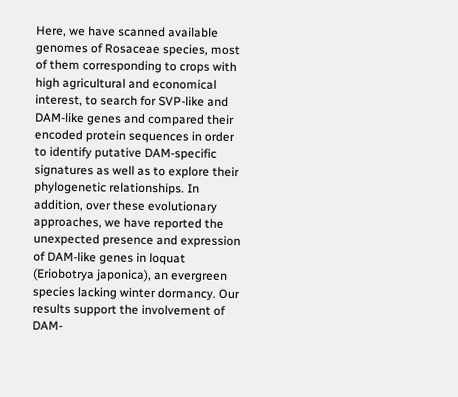Here, we have scanned available genomes of Rosaceae species, most of them corresponding to crops with high agricultural and economical interest, to search for SVP-like and DAM-like genes and compared their encoded protein sequences in order to identify putative DAM-specific signatures as well as to explore their phylogenetic relationships. In addition, over these evolutionary approaches, we have reported the unexpected presence and expression of DAM-like genes in loquat (Eriobotrya japonica), an evergreen species lacking winter dormancy. Our results support the involvement of DAM-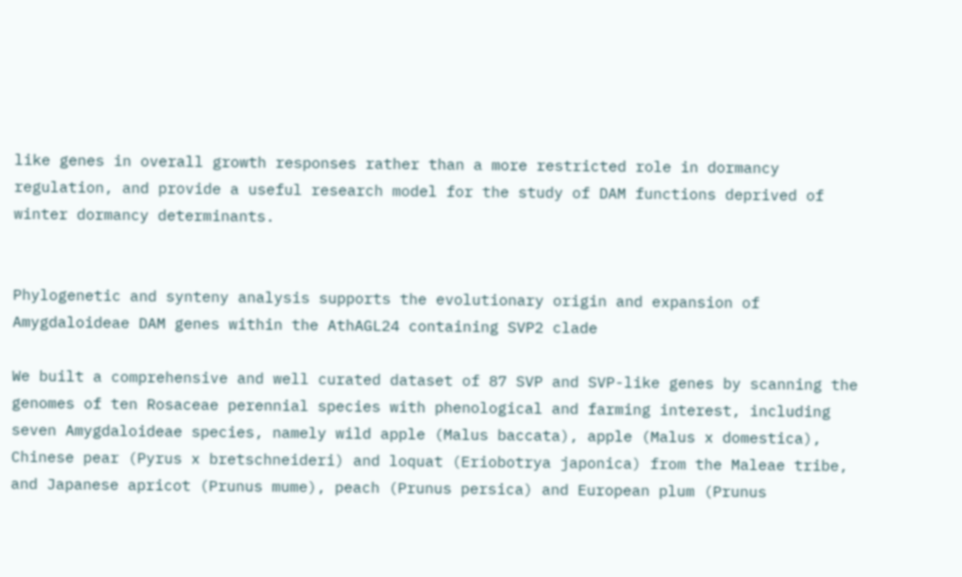like genes in overall growth responses rather than a more restricted role in dormancy regulation, and provide a useful research model for the study of DAM functions deprived of winter dormancy determinants.


Phylogenetic and synteny analysis supports the evolutionary origin and expansion of Amygdaloideae DAM genes within the AthAGL24 containing SVP2 clade

We built a comprehensive and well curated dataset of 87 SVP and SVP-like genes by scanning the genomes of ten Rosaceae perennial species with phenological and farming interest, including seven Amygdaloideae species, namely wild apple (Malus baccata), apple (Malus x domestica), Chinese pear (Pyrus x bretschneideri) and loquat (Eriobotrya japonica) from the Maleae tribe, and Japanese apricot (Prunus mume), peach (Prunus persica) and European plum (Prunus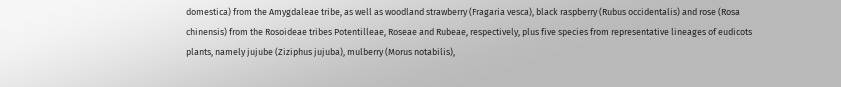domestica) from the Amygdaleae tribe, as well as woodland strawberry (Fragaria vesca), black raspberry (Rubus occidentalis) and rose (Rosa chinensis) from the Rosoideae tribes Potentilleae, Roseae and Rubeae, respectively, plus five species from representative lineages of eudicots plants, namely jujube (Ziziphus jujuba), mulberry (Morus notabilis),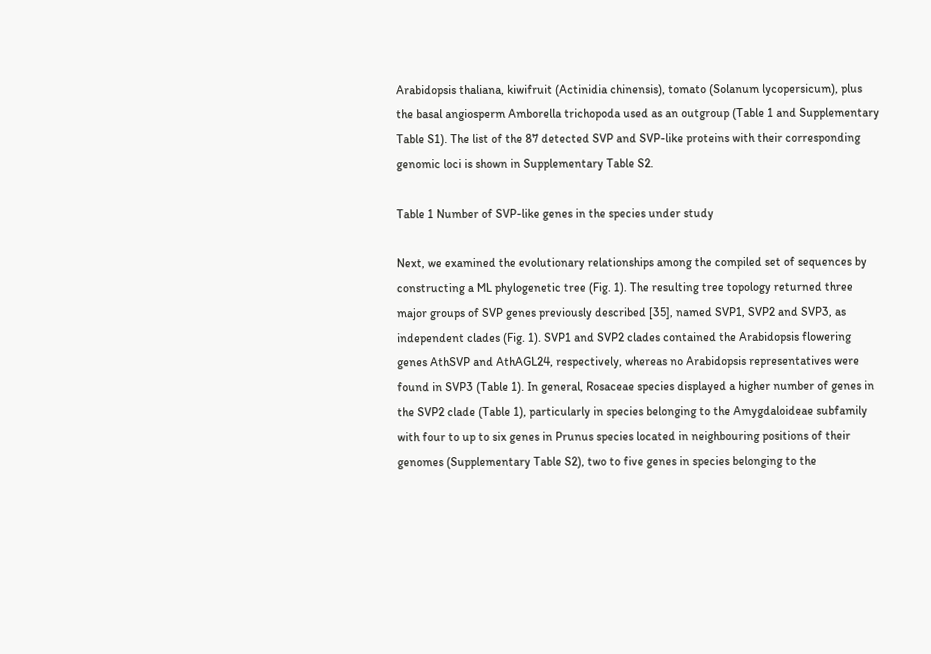Arabidopsis thaliana, kiwifruit (Actinidia chinensis), tomato (Solanum lycopersicum), plus the basal angiosperm Amborella trichopoda used as an outgroup (Table 1 and Supplementary Table S1). The list of the 87 detected SVP and SVP-like proteins with their corresponding genomic loci is shown in Supplementary Table S2.

Table 1 Number of SVP-like genes in the species under study

Next, we examined the evolutionary relationships among the compiled set of sequences by constructing a ML phylogenetic tree (Fig. 1). The resulting tree topology returned three major groups of SVP genes previously described [35], named SVP1, SVP2 and SVP3, as independent clades (Fig. 1). SVP1 and SVP2 clades contained the Arabidopsis flowering genes AthSVP and AthAGL24, respectively, whereas no Arabidopsis representatives were found in SVP3 (Table 1). In general, Rosaceae species displayed a higher number of genes in the SVP2 clade (Table 1), particularly in species belonging to the Amygdaloideae subfamily with four to up to six genes in Prunus species located in neighbouring positions of their genomes (Supplementary Table S2), two to five genes in species belonging to the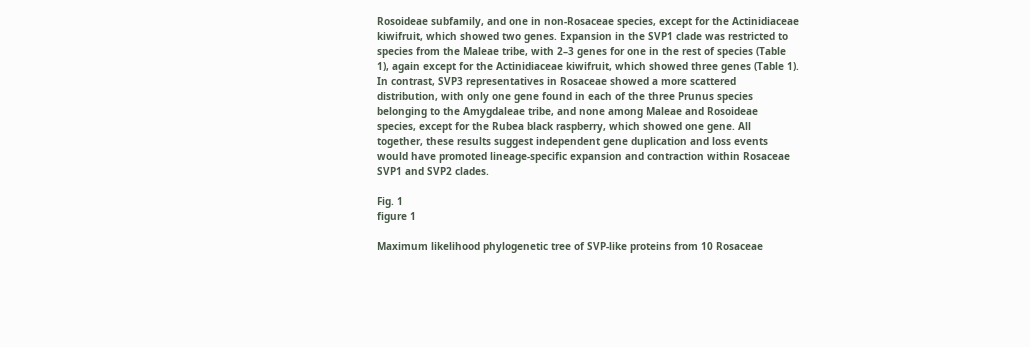Rosoideae subfamily, and one in non-Rosaceae species, except for the Actinidiaceae kiwifruit, which showed two genes. Expansion in the SVP1 clade was restricted to species from the Maleae tribe, with 2–3 genes for one in the rest of species (Table 1), again except for the Actinidiaceae kiwifruit, which showed three genes (Table 1). In contrast, SVP3 representatives in Rosaceae showed a more scattered distribution, with only one gene found in each of the three Prunus species belonging to the Amygdaleae tribe, and none among Maleae and Rosoideae species, except for the Rubea black raspberry, which showed one gene. All together, these results suggest independent gene duplication and loss events would have promoted lineage-specific expansion and contraction within Rosaceae SVP1 and SVP2 clades.

Fig. 1
figure 1

Maximum likelihood phylogenetic tree of SVP-like proteins from 10 Rosaceae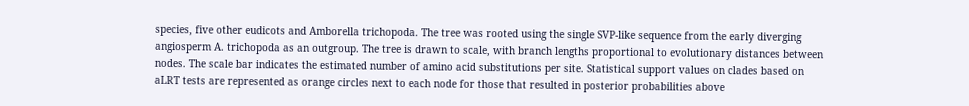species, five other eudicots and Amborella trichopoda. The tree was rooted using the single SVP-like sequence from the early diverging angiosperm A. trichopoda as an outgroup. The tree is drawn to scale, with branch lengths proportional to evolutionary distances between nodes. The scale bar indicates the estimated number of amino acid substitutions per site. Statistical support values on clades based on aLRT tests are represented as orange circles next to each node for those that resulted in posterior probabilities above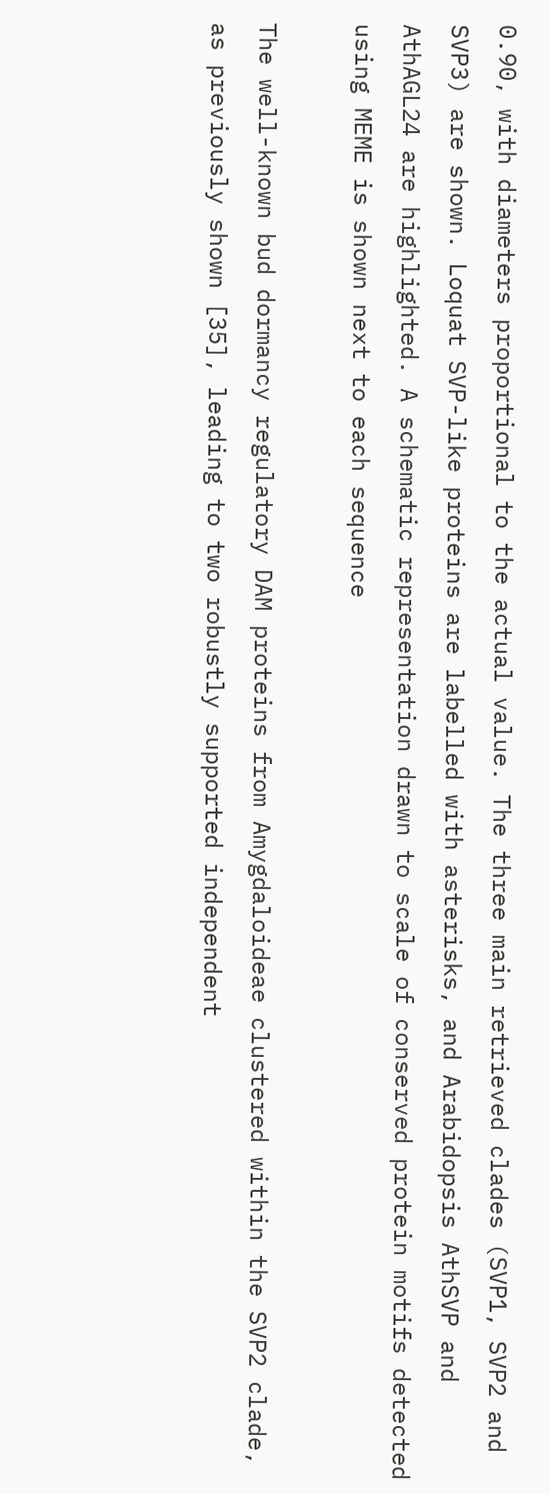0.90, with diameters proportional to the actual value. The three main retrieved clades (SVP1, SVP2 and SVP3) are shown. Loquat SVP-like proteins are labelled with asterisks, and Arabidopsis AthSVP and AthAGL24 are highlighted. A schematic representation drawn to scale of conserved protein motifs detected using MEME is shown next to each sequence

The well-known bud dormancy regulatory DAM proteins from Amygdaloideae clustered within the SVP2 clade, as previously shown [35], leading to two robustly supported independent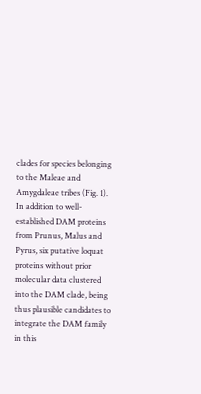clades for species belonging to the Maleae and Amygdaleae tribes (Fig. 1). In addition to well-established DAM proteins from Prunus, Malus and Pyrus, six putative loquat proteins without prior molecular data clustered into the DAM clade, being thus plausible candidates to integrate the DAM family in this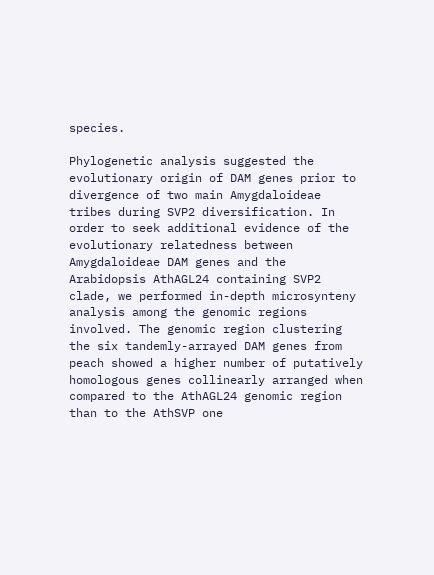species.

Phylogenetic analysis suggested the evolutionary origin of DAM genes prior to divergence of two main Amygdaloideae tribes during SVP2 diversification. In order to seek additional evidence of the evolutionary relatedness between Amygdaloideae DAM genes and the Arabidopsis AthAGL24 containing SVP2 clade, we performed in-depth microsynteny analysis among the genomic regions involved. The genomic region clustering the six tandemly-arrayed DAM genes from peach showed a higher number of putatively homologous genes collinearly arranged when compared to the AthAGL24 genomic region than to the AthSVP one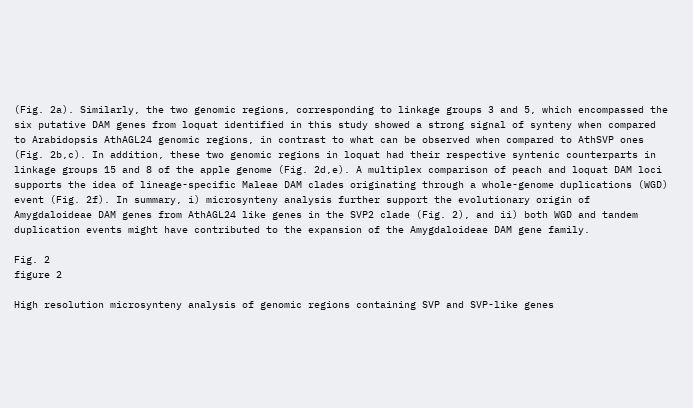(Fig. 2a). Similarly, the two genomic regions, corresponding to linkage groups 3 and 5, which encompassed the six putative DAM genes from loquat identified in this study showed a strong signal of synteny when compared to Arabidopsis AthAGL24 genomic regions, in contrast to what can be observed when compared to AthSVP ones (Fig. 2b,c). In addition, these two genomic regions in loquat had their respective syntenic counterparts in linkage groups 15 and 8 of the apple genome (Fig. 2d,e). A multiplex comparison of peach and loquat DAM loci supports the idea of lineage-specific Maleae DAM clades originating through a whole-genome duplications (WGD) event (Fig. 2f). In summary, i) microsynteny analysis further support the evolutionary origin of Amygdaloideae DAM genes from AthAGL24 like genes in the SVP2 clade (Fig. 2), and ii) both WGD and tandem duplication events might have contributed to the expansion of the Amygdaloideae DAM gene family.

Fig. 2
figure 2

High resolution microsynteny analysis of genomic regions containing SVP and SVP-like genes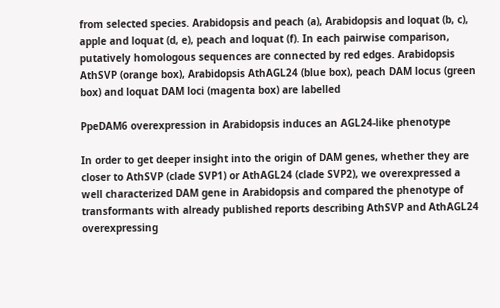from selected species. Arabidopsis and peach (a), Arabidopsis and loquat (b, c), apple and loquat (d, e), peach and loquat (f). In each pairwise comparison, putatively homologous sequences are connected by red edges. Arabidopsis AthSVP (orange box), Arabidopsis AthAGL24 (blue box), peach DAM locus (green box) and loquat DAM loci (magenta box) are labelled

PpeDAM6 overexpression in Arabidopsis induces an AGL24-like phenotype

In order to get deeper insight into the origin of DAM genes, whether they are closer to AthSVP (clade SVP1) or AthAGL24 (clade SVP2), we overexpressed a well characterized DAM gene in Arabidopsis and compared the phenotype of transformants with already published reports describing AthSVP and AthAGL24 overexpressing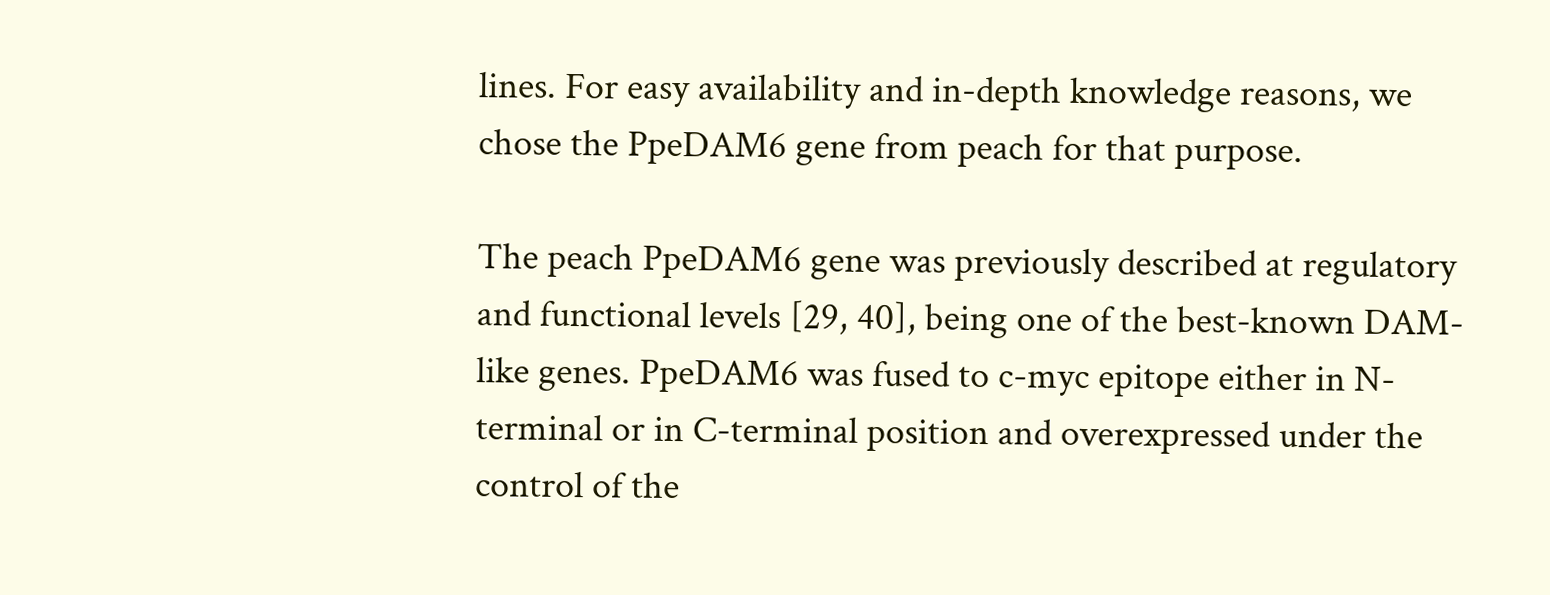lines. For easy availability and in-depth knowledge reasons, we chose the PpeDAM6 gene from peach for that purpose.

The peach PpeDAM6 gene was previously described at regulatory and functional levels [29, 40], being one of the best-known DAM-like genes. PpeDAM6 was fused to c-myc epitope either in N-terminal or in C-terminal position and overexpressed under the control of the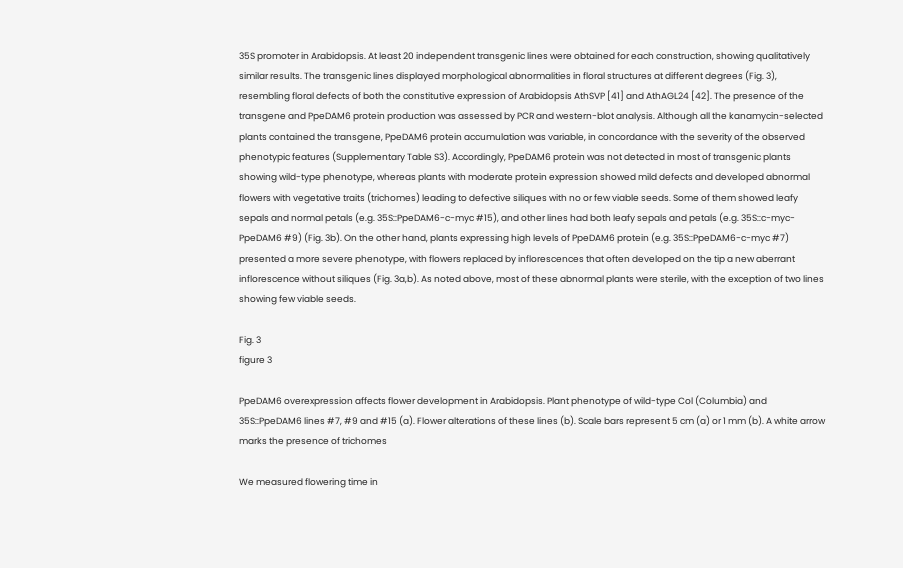35S promoter in Arabidopsis. At least 20 independent transgenic lines were obtained for each construction, showing qualitatively similar results. The transgenic lines displayed morphological abnormalities in floral structures at different degrees (Fig. 3), resembling floral defects of both the constitutive expression of Arabidopsis AthSVP [41] and AthAGL24 [42]. The presence of the transgene and PpeDAM6 protein production was assessed by PCR and western-blot analysis. Although all the kanamycin-selected plants contained the transgene, PpeDAM6 protein accumulation was variable, in concordance with the severity of the observed phenotypic features (Supplementary Table S3). Accordingly, PpeDAM6 protein was not detected in most of transgenic plants showing wild-type phenotype, whereas plants with moderate protein expression showed mild defects and developed abnormal flowers with vegetative traits (trichomes) leading to defective siliques with no or few viable seeds. Some of them showed leafy sepals and normal petals (e.g. 35S::PpeDAM6-c-myc #15), and other lines had both leafy sepals and petals (e.g. 35S::c-myc-PpeDAM6 #9) (Fig. 3b). On the other hand, plants expressing high levels of PpeDAM6 protein (e.g. 35S::PpeDAM6-c-myc #7) presented a more severe phenotype, with flowers replaced by inflorescences that often developed on the tip a new aberrant inflorescence without siliques (Fig. 3a,b). As noted above, most of these abnormal plants were sterile, with the exception of two lines showing few viable seeds.

Fig. 3
figure 3

PpeDAM6 overexpression affects flower development in Arabidopsis. Plant phenotype of wild-type Col (Columbia) and 35S::PpeDAM6 lines #7, #9 and #15 (a). Flower alterations of these lines (b). Scale bars represent 5 cm (a) or 1 mm (b). A white arrow marks the presence of trichomes

We measured flowering time in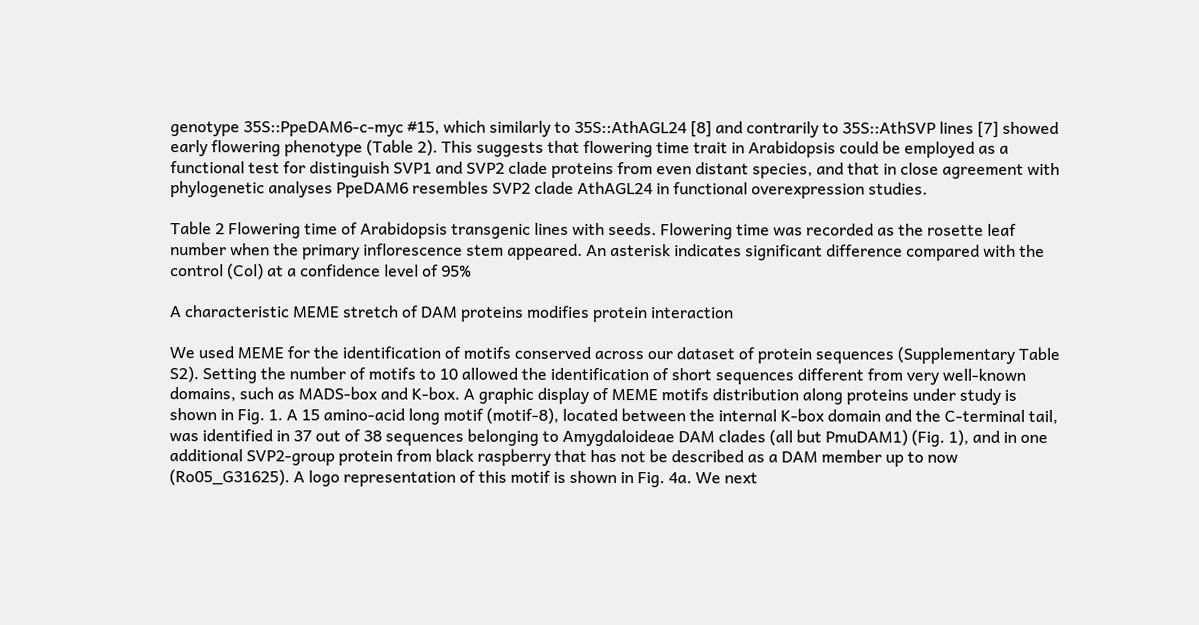genotype 35S::PpeDAM6-c-myc #15, which similarly to 35S::AthAGL24 [8] and contrarily to 35S::AthSVP lines [7] showed early flowering phenotype (Table 2). This suggests that flowering time trait in Arabidopsis could be employed as a functional test for distinguish SVP1 and SVP2 clade proteins from even distant species, and that in close agreement with phylogenetic analyses PpeDAM6 resembles SVP2 clade AthAGL24 in functional overexpression studies.

Table 2 Flowering time of Arabidopsis transgenic lines with seeds. Flowering time was recorded as the rosette leaf number when the primary inflorescence stem appeared. An asterisk indicates significant difference compared with the control (Col) at a confidence level of 95%

A characteristic MEME stretch of DAM proteins modifies protein interaction

We used MEME for the identification of motifs conserved across our dataset of protein sequences (Supplementary Table S2). Setting the number of motifs to 10 allowed the identification of short sequences different from very well-known domains, such as MADS-box and K-box. A graphic display of MEME motifs distribution along proteins under study is shown in Fig. 1. A 15 amino-acid long motif (motif-8), located between the internal K-box domain and the C-terminal tail, was identified in 37 out of 38 sequences belonging to Amygdaloideae DAM clades (all but PmuDAM1) (Fig. 1), and in one additional SVP2-group protein from black raspberry that has not be described as a DAM member up to now (Ro05_G31625). A logo representation of this motif is shown in Fig. 4a. We next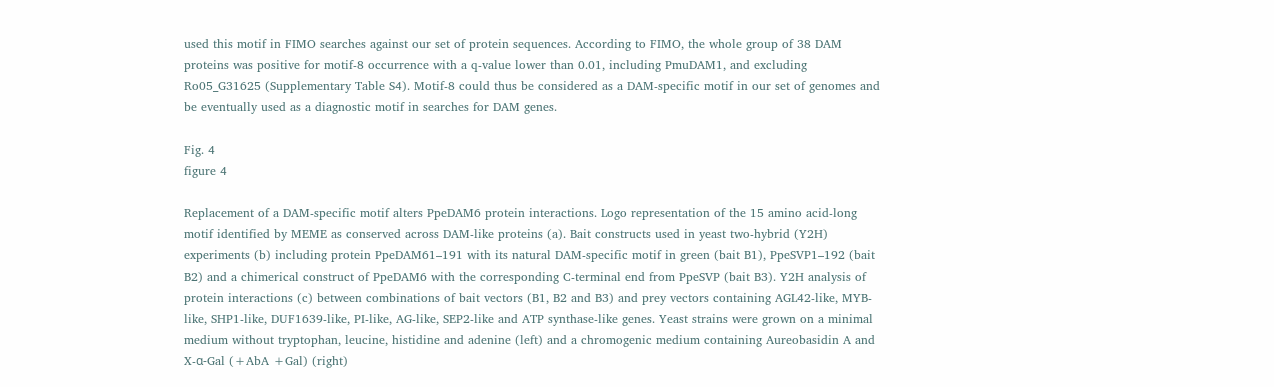used this motif in FIMO searches against our set of protein sequences. According to FIMO, the whole group of 38 DAM proteins was positive for motif-8 occurrence with a q-value lower than 0.01, including PmuDAM1, and excluding Ro05_G31625 (Supplementary Table S4). Motif-8 could thus be considered as a DAM-specific motif in our set of genomes and be eventually used as a diagnostic motif in searches for DAM genes.

Fig. 4
figure 4

Replacement of a DAM-specific motif alters PpeDAM6 protein interactions. Logo representation of the 15 amino acid-long motif identified by MEME as conserved across DAM-like proteins (a). Bait constructs used in yeast two-hybrid (Y2H) experiments (b) including protein PpeDAM61–191 with its natural DAM-specific motif in green (bait B1), PpeSVP1–192 (bait B2) and a chimerical construct of PpeDAM6 with the corresponding C-terminal end from PpeSVP (bait B3). Y2H analysis of protein interactions (c) between combinations of bait vectors (B1, B2 and B3) and prey vectors containing AGL42-like, MYB-like, SHP1-like, DUF1639-like, PI-like, AG-like, SEP2-like and ATP synthase-like genes. Yeast strains were grown on a minimal medium without tryptophan, leucine, histidine and adenine (left) and a chromogenic medium containing Aureobasidin A and X-α-Gal (+AbA +Gal) (right)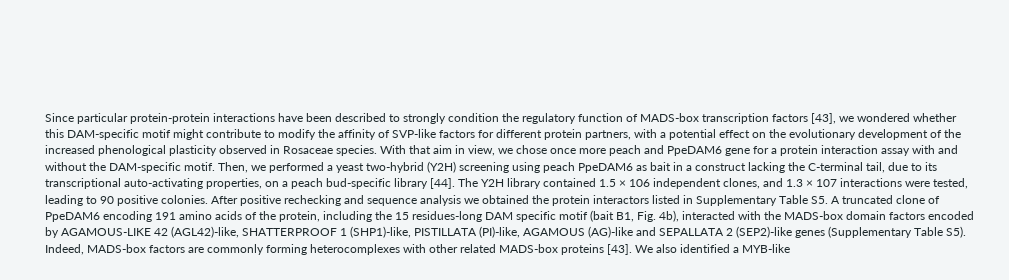Since particular protein-protein interactions have been described to strongly condition the regulatory function of MADS-box transcription factors [43], we wondered whether this DAM-specific motif might contribute to modify the affinity of SVP-like factors for different protein partners, with a potential effect on the evolutionary development of the increased phenological plasticity observed in Rosaceae species. With that aim in view, we chose once more peach and PpeDAM6 gene for a protein interaction assay with and without the DAM-specific motif. Then, we performed a yeast two-hybrid (Y2H) screening using peach PpeDAM6 as bait in a construct lacking the C-terminal tail, due to its transcriptional auto-activating properties, on a peach bud-specific library [44]. The Y2H library contained 1.5 × 106 independent clones, and 1.3 × 107 interactions were tested, leading to 90 positive colonies. After positive rechecking and sequence analysis we obtained the protein interactors listed in Supplementary Table S5. A truncated clone of PpeDAM6 encoding 191 amino acids of the protein, including the 15 residues-long DAM specific motif (bait B1, Fig. 4b), interacted with the MADS-box domain factors encoded by AGAMOUS-LIKE 42 (AGL42)-like, SHATTERPROOF 1 (SHP1)-like, PISTILLATA (PI)-like, AGAMOUS (AG)-like and SEPALLATA 2 (SEP2)-like genes (Supplementary Table S5). Indeed, MADS-box factors are commonly forming heterocomplexes with other related MADS-box proteins [43]. We also identified a MYB-like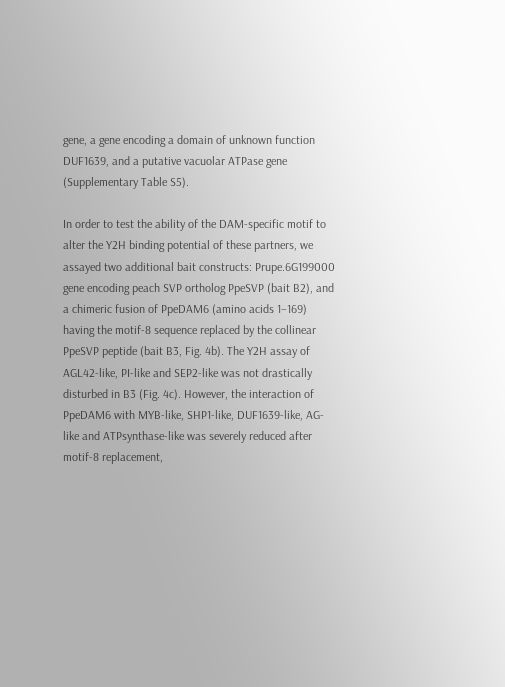gene, a gene encoding a domain of unknown function DUF1639, and a putative vacuolar ATPase gene (Supplementary Table S5).

In order to test the ability of the DAM-specific motif to alter the Y2H binding potential of these partners, we assayed two additional bait constructs: Prupe.6G199000 gene encoding peach SVP ortholog PpeSVP (bait B2), and a chimeric fusion of PpeDAM6 (amino acids 1–169) having the motif-8 sequence replaced by the collinear PpeSVP peptide (bait B3, Fig. 4b). The Y2H assay of AGL42-like, PI-like and SEP2-like was not drastically disturbed in B3 (Fig. 4c). However, the interaction of PpeDAM6 with MYB-like, SHP1-like, DUF1639-like, AG-like and ATPsynthase-like was severely reduced after motif-8 replacement,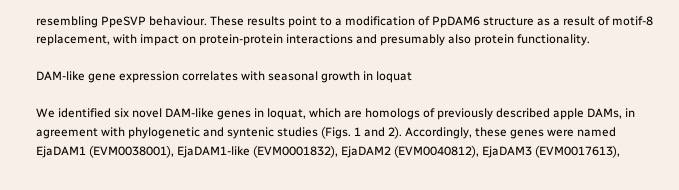resembling PpeSVP behaviour. These results point to a modification of PpDAM6 structure as a result of motif-8 replacement, with impact on protein-protein interactions and presumably also protein functionality.

DAM-like gene expression correlates with seasonal growth in loquat

We identified six novel DAM-like genes in loquat, which are homologs of previously described apple DAMs, in agreement with phylogenetic and syntenic studies (Figs. 1 and 2). Accordingly, these genes were named EjaDAM1 (EVM0038001), EjaDAM1-like (EVM0001832), EjaDAM2 (EVM0040812), EjaDAM3 (EVM0017613),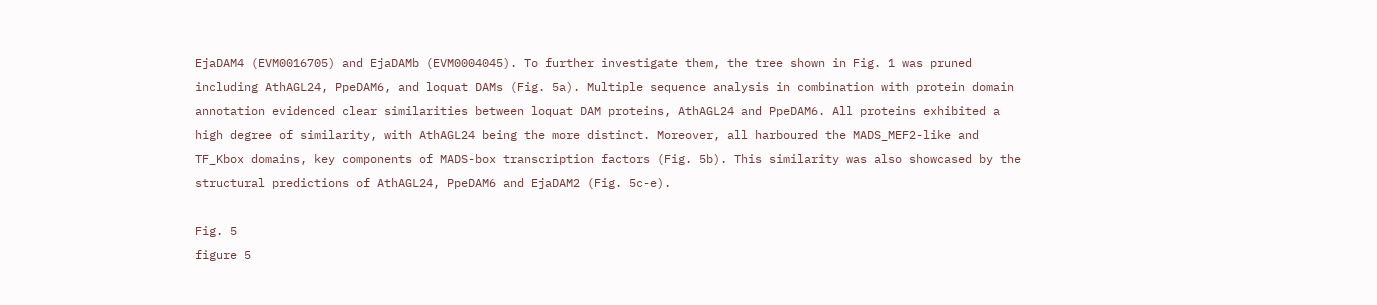EjaDAM4 (EVM0016705) and EjaDAMb (EVM0004045). To further investigate them, the tree shown in Fig. 1 was pruned including AthAGL24, PpeDAM6, and loquat DAMs (Fig. 5a). Multiple sequence analysis in combination with protein domain annotation evidenced clear similarities between loquat DAM proteins, AthAGL24 and PpeDAM6. All proteins exhibited a high degree of similarity, with AthAGL24 being the more distinct. Moreover, all harboured the MADS_MEF2-like and TF_Kbox domains, key components of MADS-box transcription factors (Fig. 5b). This similarity was also showcased by the structural predictions of AthAGL24, PpeDAM6 and EjaDAM2 (Fig. 5c-e).

Fig. 5
figure 5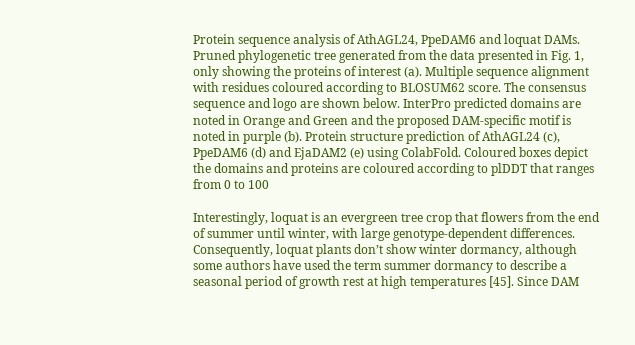Protein sequence analysis of AthAGL24, PpeDAM6 and loquat DAMs. Pruned phylogenetic tree generated from the data presented in Fig. 1, only showing the proteins of interest (a). Multiple sequence alignment with residues coloured according to BLOSUM62 score. The consensus sequence and logo are shown below. InterPro predicted domains are noted in Orange and Green and the proposed DAM-specific motif is noted in purple (b). Protein structure prediction of AthAGL24 (c), PpeDAM6 (d) and EjaDAM2 (e) using ColabFold. Coloured boxes depict the domains and proteins are coloured according to plDDT that ranges from 0 to 100

Interestingly, loquat is an evergreen tree crop that flowers from the end of summer until winter, with large genotype-dependent differences. Consequently, loquat plants don’t show winter dormancy, although some authors have used the term summer dormancy to describe a seasonal period of growth rest at high temperatures [45]. Since DAM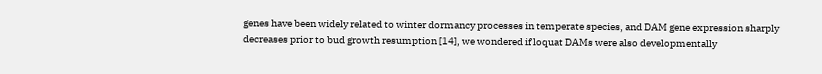genes have been widely related to winter dormancy processes in temperate species, and DAM gene expression sharply decreases prior to bud growth resumption [14], we wondered if loquat DAMs were also developmentally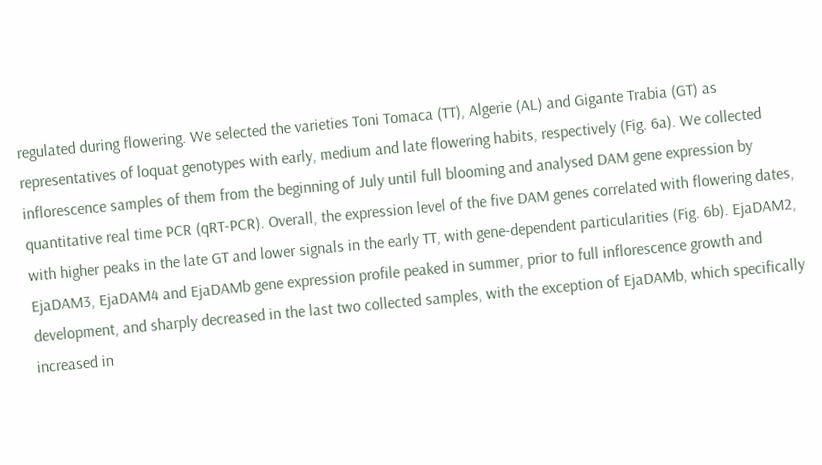regulated during flowering. We selected the varieties Toni Tomaca (TT), Algerie (AL) and Gigante Trabia (GT) as representatives of loquat genotypes with early, medium and late flowering habits, respectively (Fig. 6a). We collected inflorescence samples of them from the beginning of July until full blooming and analysed DAM gene expression by quantitative real time PCR (qRT-PCR). Overall, the expression level of the five DAM genes correlated with flowering dates, with higher peaks in the late GT and lower signals in the early TT, with gene-dependent particularities (Fig. 6b). EjaDAM2, EjaDAM3, EjaDAM4 and EjaDAMb gene expression profile peaked in summer, prior to full inflorescence growth and development, and sharply decreased in the last two collected samples, with the exception of EjaDAMb, which specifically increased in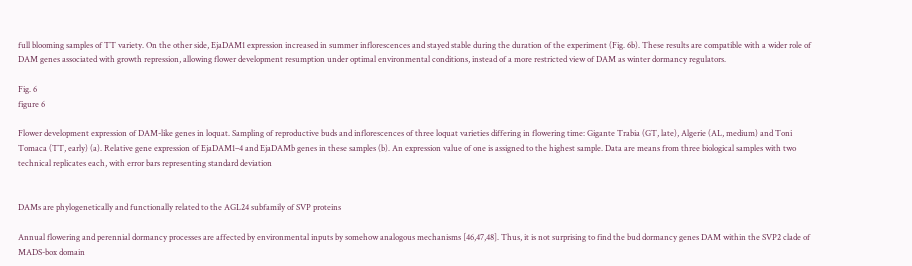full blooming samples of TT variety. On the other side, EjaDAM1 expression increased in summer inflorescences and stayed stable during the duration of the experiment (Fig. 6b). These results are compatible with a wider role of DAM genes associated with growth repression, allowing flower development resumption under optimal environmental conditions, instead of a more restricted view of DAM as winter dormancy regulators.

Fig. 6
figure 6

Flower development expression of DAM-like genes in loquat. Sampling of reproductive buds and inflorescences of three loquat varieties differing in flowering time: Gigante Trabia (GT, late), Algerie (AL, medium) and Toni Tomaca (TT, early) (a). Relative gene expression of EjaDAM1–4 and EjaDAMb genes in these samples (b). An expression value of one is assigned to the highest sample. Data are means from three biological samples with two technical replicates each, with error bars representing standard deviation


DAMs are phylogenetically and functionally related to the AGL24 subfamily of SVP proteins

Annual flowering and perennial dormancy processes are affected by environmental inputs by somehow analogous mechanisms [46,47,48]. Thus, it is not surprising to find the bud dormancy genes DAM within the SVP2 clade of MADS-box domain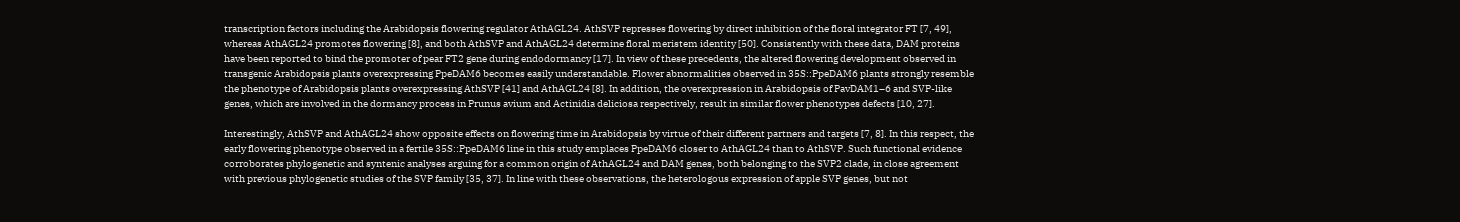transcription factors including the Arabidopsis flowering regulator AthAGL24. AthSVP represses flowering by direct inhibition of the floral integrator FT [7, 49], whereas AthAGL24 promotes flowering [8], and both AthSVP and AthAGL24 determine floral meristem identity [50]. Consistently with these data, DAM proteins have been reported to bind the promoter of pear FT2 gene during endodormancy [17]. In view of these precedents, the altered flowering development observed in transgenic Arabidopsis plants overexpressing PpeDAM6 becomes easily understandable. Flower abnormalities observed in 35S::PpeDAM6 plants strongly resemble the phenotype of Arabidopsis plants overexpressing AthSVP [41] and AthAGL24 [8]. In addition, the overexpression in Arabidopsis of PavDAM1–6 and SVP-like genes, which are involved in the dormancy process in Prunus avium and Actinidia deliciosa respectively, result in similar flower phenotypes defects [10, 27].

Interestingly, AthSVP and AthAGL24 show opposite effects on flowering time in Arabidopsis by virtue of their different partners and targets [7, 8]. In this respect, the early flowering phenotype observed in a fertile 35S::PpeDAM6 line in this study emplaces PpeDAM6 closer to AthAGL24 than to AthSVP. Such functional evidence corroborates phylogenetic and syntenic analyses arguing for a common origin of AthAGL24 and DAM genes, both belonging to the SVP2 clade, in close agreement with previous phylogenetic studies of the SVP family [35, 37]. In line with these observations, the heterologous expression of apple SVP genes, but not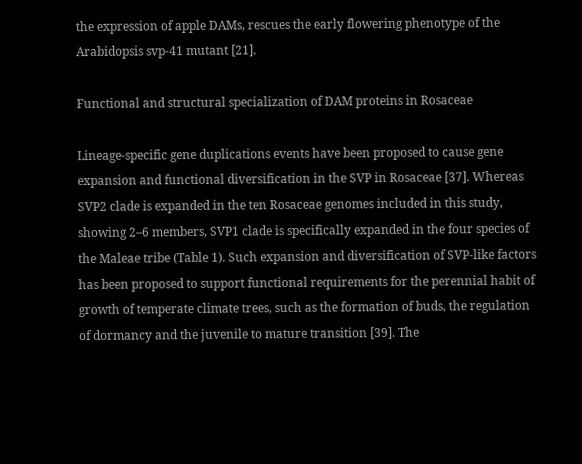the expression of apple DAMs, rescues the early flowering phenotype of the Arabidopsis svp-41 mutant [21].

Functional and structural specialization of DAM proteins in Rosaceae

Lineage-specific gene duplications events have been proposed to cause gene expansion and functional diversification in the SVP in Rosaceae [37]. Whereas SVP2 clade is expanded in the ten Rosaceae genomes included in this study, showing 2–6 members, SVP1 clade is specifically expanded in the four species of the Maleae tribe (Table 1). Such expansion and diversification of SVP-like factors has been proposed to support functional requirements for the perennial habit of growth of temperate climate trees, such as the formation of buds, the regulation of dormancy and the juvenile to mature transition [39]. The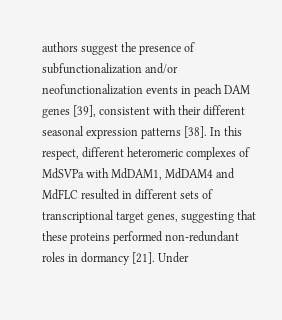authors suggest the presence of subfunctionalization and/or neofunctionalization events in peach DAM genes [39], consistent with their different seasonal expression patterns [38]. In this respect, different heteromeric complexes of MdSVPa with MdDAM1, MdDAM4 and MdFLC resulted in different sets of transcriptional target genes, suggesting that these proteins performed non-redundant roles in dormancy [21]. Under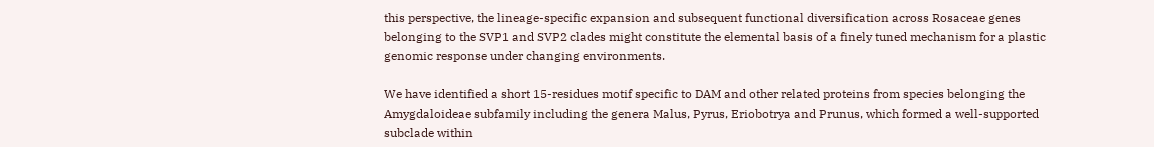this perspective, the lineage-specific expansion and subsequent functional diversification across Rosaceae genes belonging to the SVP1 and SVP2 clades might constitute the elemental basis of a finely tuned mechanism for a plastic genomic response under changing environments.

We have identified a short 15-residues motif specific to DAM and other related proteins from species belonging the Amygdaloideae subfamily including the genera Malus, Pyrus, Eriobotrya and Prunus, which formed a well-supported subclade within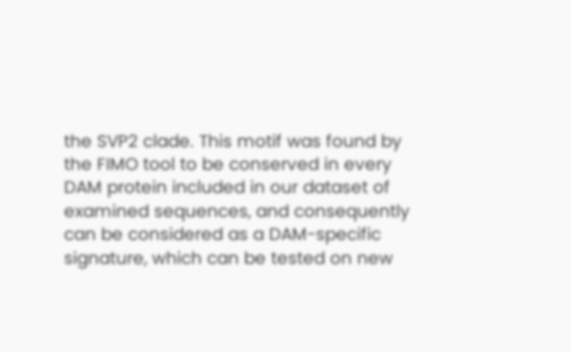the SVP2 clade. This motif was found by the FIMO tool to be conserved in every DAM protein included in our dataset of examined sequences, and consequently can be considered as a DAM-specific signature, which can be tested on new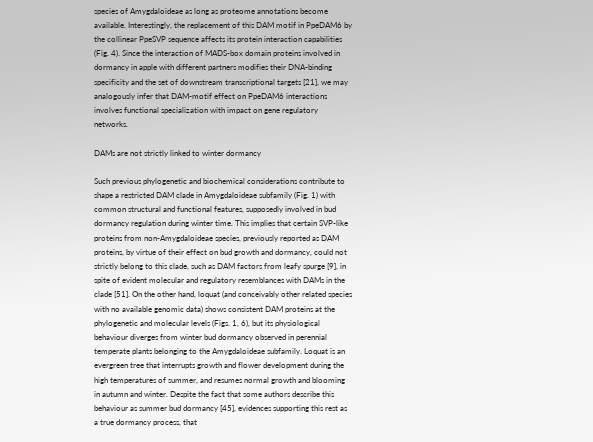species of Amygdaloideae as long as proteome annotations become available. Interestingly, the replacement of this DAM motif in PpeDAM6 by the collinear PpeSVP sequence affects its protein interaction capabilities (Fig. 4). Since the interaction of MADS-box domain proteins involved in dormancy in apple with different partners modifies their DNA-binding specificity and the set of downstream transcriptional targets [21], we may analogously infer that DAM-motif effect on PpeDAM6 interactions involves functional specialization with impact on gene regulatory networks.

DAMs are not strictly linked to winter dormancy

Such previous phylogenetic and biochemical considerations contribute to shape a restricted DAM clade in Amygdaloideae subfamily (Fig. 1) with common structural and functional features, supposedly involved in bud dormancy regulation during winter time. This implies that certain SVP-like proteins from non-Amygdaloideae species, previously reported as DAM proteins, by virtue of their effect on bud growth and dormancy, could not strictly belong to this clade, such as DAM factors from leafy spurge [9], in spite of evident molecular and regulatory resemblances with DAMs in the clade [51]. On the other hand, loquat (and conceivably other related species with no available genomic data) shows consistent DAM proteins at the phylogenetic and molecular levels (Figs. 1, 6), but its physiological behaviour diverges from winter bud dormancy observed in perennial temperate plants belonging to the Amygdaloideae subfamily. Loquat is an evergreen tree that interrupts growth and flower development during the high temperatures of summer, and resumes normal growth and blooming in autumn and winter. Despite the fact that some authors describe this behaviour as summer bud dormancy [45], evidences supporting this rest as a true dormancy process, that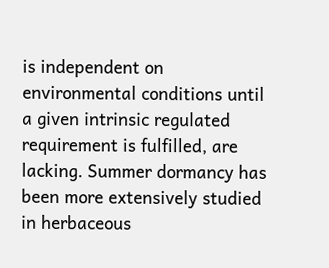is independent on environmental conditions until a given intrinsic regulated requirement is fulfilled, are lacking. Summer dormancy has been more extensively studied in herbaceous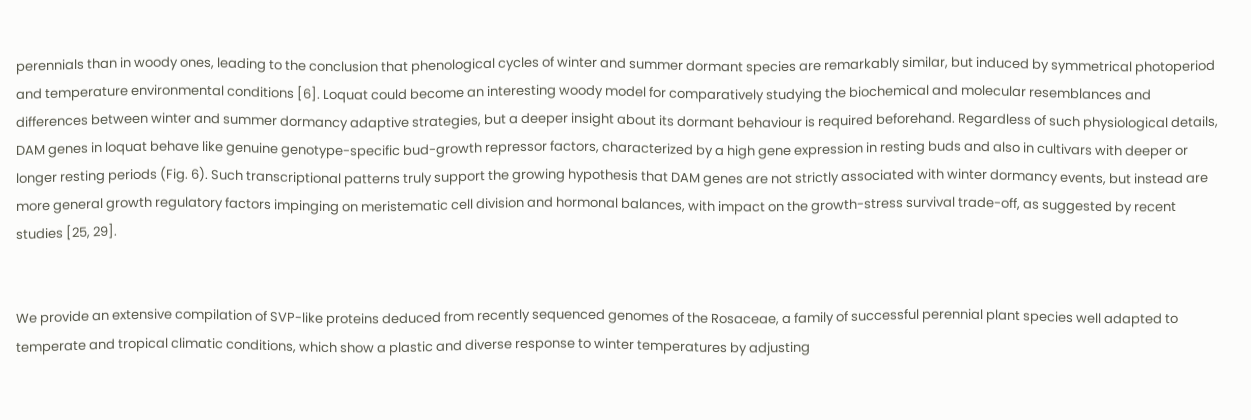perennials than in woody ones, leading to the conclusion that phenological cycles of winter and summer dormant species are remarkably similar, but induced by symmetrical photoperiod and temperature environmental conditions [6]. Loquat could become an interesting woody model for comparatively studying the biochemical and molecular resemblances and differences between winter and summer dormancy adaptive strategies, but a deeper insight about its dormant behaviour is required beforehand. Regardless of such physiological details, DAM genes in loquat behave like genuine genotype-specific bud-growth repressor factors, characterized by a high gene expression in resting buds and also in cultivars with deeper or longer resting periods (Fig. 6). Such transcriptional patterns truly support the growing hypothesis that DAM genes are not strictly associated with winter dormancy events, but instead are more general growth regulatory factors impinging on meristematic cell division and hormonal balances, with impact on the growth-stress survival trade-off, as suggested by recent studies [25, 29].


We provide an extensive compilation of SVP-like proteins deduced from recently sequenced genomes of the Rosaceae, a family of successful perennial plant species well adapted to temperate and tropical climatic conditions, which show a plastic and diverse response to winter temperatures by adjusting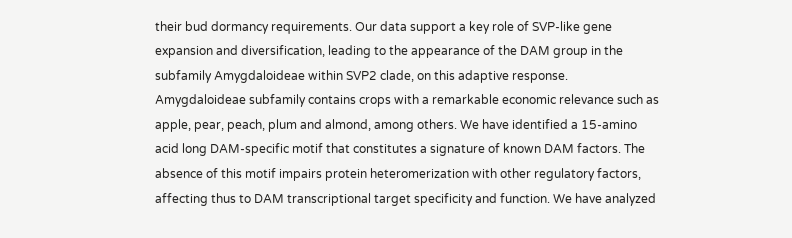their bud dormancy requirements. Our data support a key role of SVP-like gene expansion and diversification, leading to the appearance of the DAM group in the subfamily Amygdaloideae within SVP2 clade, on this adaptive response. Amygdaloideae subfamily contains crops with a remarkable economic relevance such as apple, pear, peach, plum and almond, among others. We have identified a 15-amino acid long DAM-specific motif that constitutes a signature of known DAM factors. The absence of this motif impairs protein heteromerization with other regulatory factors, affecting thus to DAM transcriptional target specificity and function. We have analyzed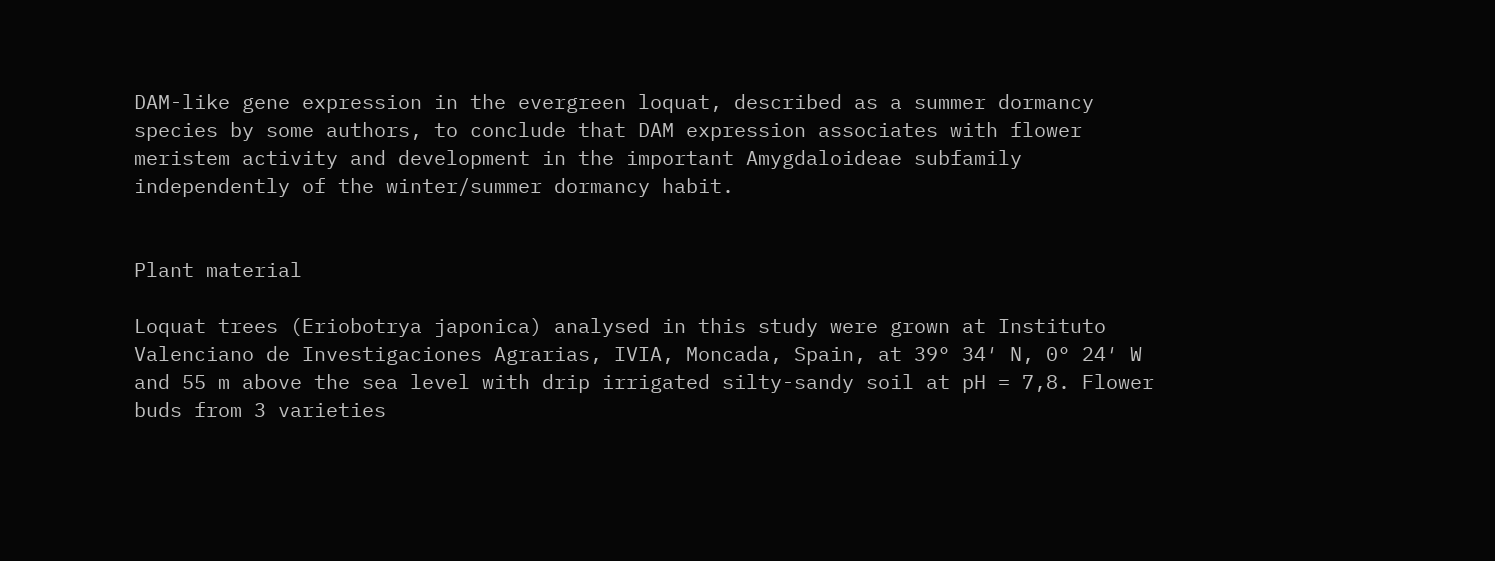DAM-like gene expression in the evergreen loquat, described as a summer dormancy species by some authors, to conclude that DAM expression associates with flower meristem activity and development in the important Amygdaloideae subfamily independently of the winter/summer dormancy habit.


Plant material

Loquat trees (Eriobotrya japonica) analysed in this study were grown at Instituto Valenciano de Investigaciones Agrarias, IVIA, Moncada, Spain, at 39° 34′ N, 0° 24′ W and 55 m above the sea level with drip irrigated silty-sandy soil at pH = 7,8. Flower buds from 3 varieties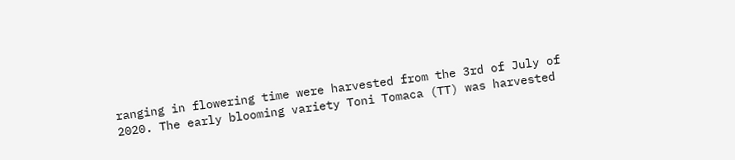ranging in flowering time were harvested from the 3rd of July of 2020. The early blooming variety Toni Tomaca (TT) was harvested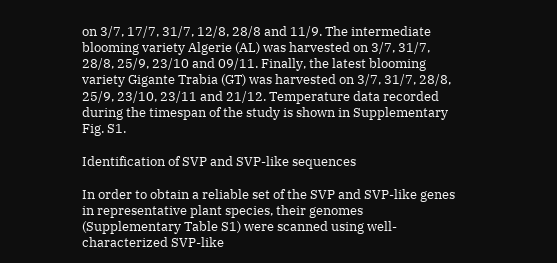on 3/7, 17/7, 31/7, 12/8, 28/8 and 11/9. The intermediate blooming variety Algerie (AL) was harvested on 3/7, 31/7, 28/8, 25/9, 23/10 and 09/11. Finally, the latest blooming variety Gigante Trabia (GT) was harvested on 3/7, 31/7, 28/8, 25/9, 23/10, 23/11 and 21/12. Temperature data recorded during the timespan of the study is shown in Supplementary Fig. S1.

Identification of SVP and SVP-like sequences

In order to obtain a reliable set of the SVP and SVP-like genes in representative plant species, their genomes (Supplementary Table S1) were scanned using well-characterized SVP-like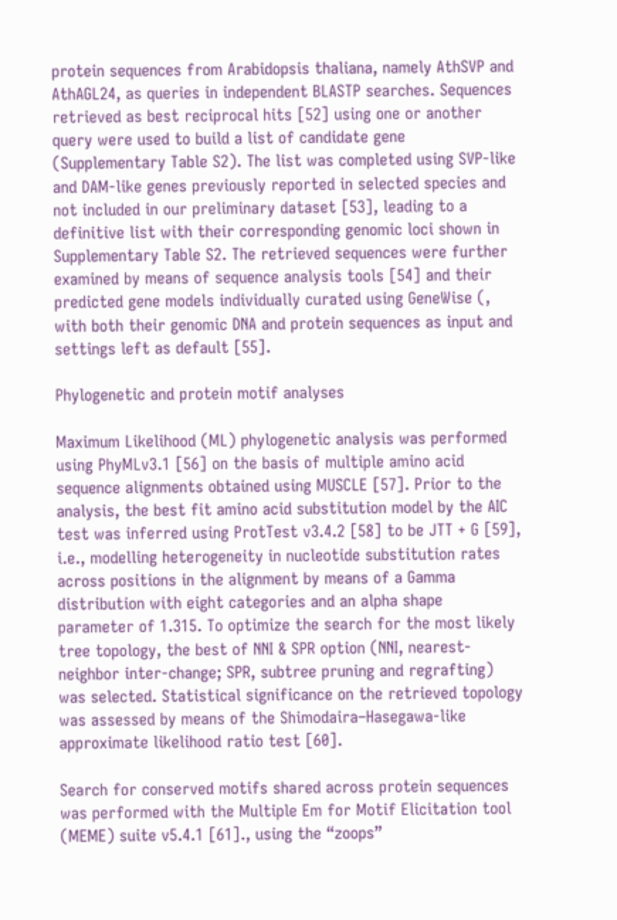protein sequences from Arabidopsis thaliana, namely AthSVP and AthAGL24, as queries in independent BLASTP searches. Sequences retrieved as best reciprocal hits [52] using one or another query were used to build a list of candidate gene (Supplementary Table S2). The list was completed using SVP-like and DAM-like genes previously reported in selected species and not included in our preliminary dataset [53], leading to a definitive list with their corresponding genomic loci shown in Supplementary Table S2. The retrieved sequences were further examined by means of sequence analysis tools [54] and their predicted gene models individually curated using GeneWise (, with both their genomic DNA and protein sequences as input and settings left as default [55].

Phylogenetic and protein motif analyses

Maximum Likelihood (ML) phylogenetic analysis was performed using PhyMLv3.1 [56] on the basis of multiple amino acid sequence alignments obtained using MUSCLE [57]. Prior to the analysis, the best fit amino acid substitution model by the AIC test was inferred using ProtTest v3.4.2 [58] to be JTT + G [59], i.e., modelling heterogeneity in nucleotide substitution rates across positions in the alignment by means of a Gamma distribution with eight categories and an alpha shape parameter of 1.315. To optimize the search for the most likely tree topology, the best of NNI & SPR option (NNI, nearest-neighbor inter-change; SPR, subtree pruning and regrafting) was selected. Statistical significance on the retrieved topology was assessed by means of the Shimodaira–Hasegawa-like approximate likelihood ratio test [60].

Search for conserved motifs shared across protein sequences was performed with the Multiple Em for Motif Elicitation tool (MEME) suite v5.4.1 [61]., using the “zoops”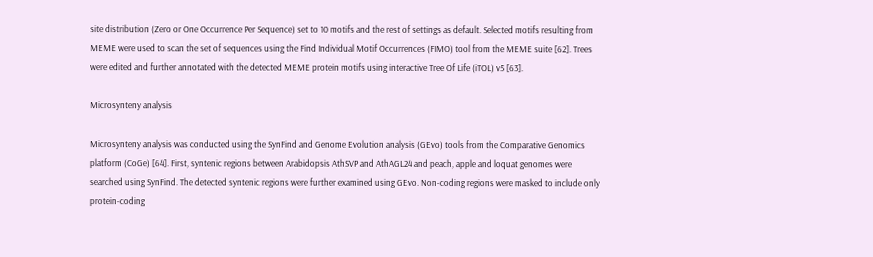site distribution (Zero or One Occurrence Per Sequence) set to 10 motifs and the rest of settings as default. Selected motifs resulting from MEME were used to scan the set of sequences using the Find Individual Motif Occurrences (FIMO) tool from the MEME suite [62]. Trees were edited and further annotated with the detected MEME protein motifs using interactive Tree Of Life (iTOL) v5 [63].

Microsynteny analysis

Microsynteny analysis was conducted using the SynFind and Genome Evolution analysis (GEvo) tools from the Comparative Genomics platform (CoGe) [64]. First, syntenic regions between Arabidopsis AthSVP and AthAGL24 and peach, apple and loquat genomes were searched using SynFind. The detected syntenic regions were further examined using GEvo. Non-coding regions were masked to include only protein-coding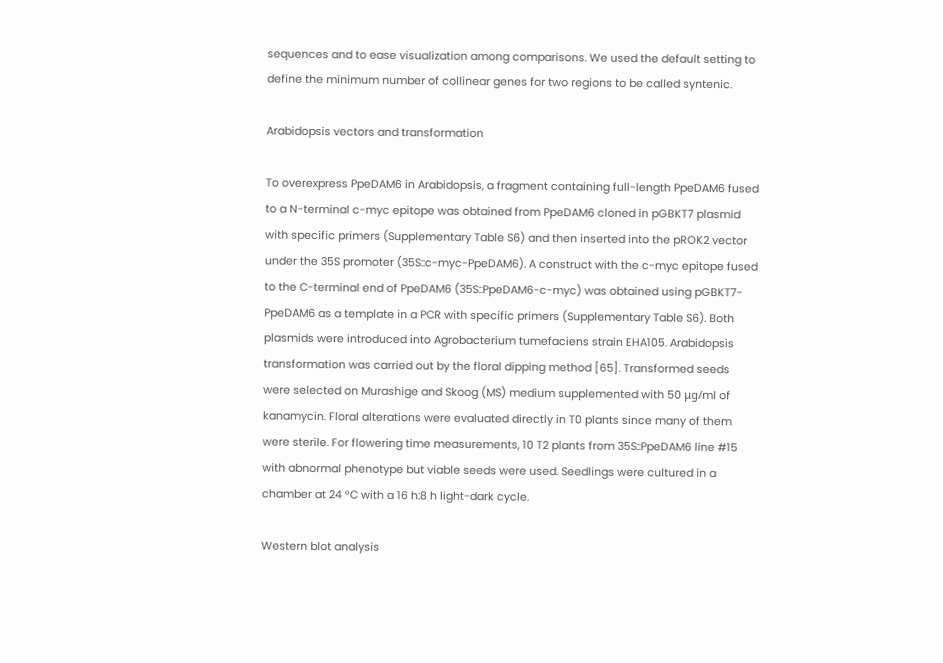sequences and to ease visualization among comparisons. We used the default setting to define the minimum number of collinear genes for two regions to be called syntenic.

Arabidopsis vectors and transformation

To overexpress PpeDAM6 in Arabidopsis, a fragment containing full-length PpeDAM6 fused to a N-terminal c-myc epitope was obtained from PpeDAM6 cloned in pGBKT7 plasmid with specific primers (Supplementary Table S6) and then inserted into the pROK2 vector under the 35S promoter (35S::c-myc-PpeDAM6). A construct with the c-myc epitope fused to the C-terminal end of PpeDAM6 (35S::PpeDAM6-c-myc) was obtained using pGBKT7-PpeDAM6 as a template in a PCR with specific primers (Supplementary Table S6). Both plasmids were introduced into Agrobacterium tumefaciens strain EHA105. Arabidopsis transformation was carried out by the floral dipping method [65]. Transformed seeds were selected on Murashige and Skoog (MS) medium supplemented with 50 μg/ml of kanamycin. Floral alterations were evaluated directly in T0 plants since many of them were sterile. For flowering time measurements, 10 T2 plants from 35S::PpeDAM6 line #15 with abnormal phenotype but viable seeds were used. Seedlings were cultured in a chamber at 24 °C with a 16 h:8 h light-dark cycle.

Western blot analysis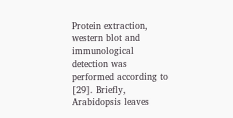Protein extraction, western blot and immunological detection was performed according to [29]. Briefly, Arabidopsis leaves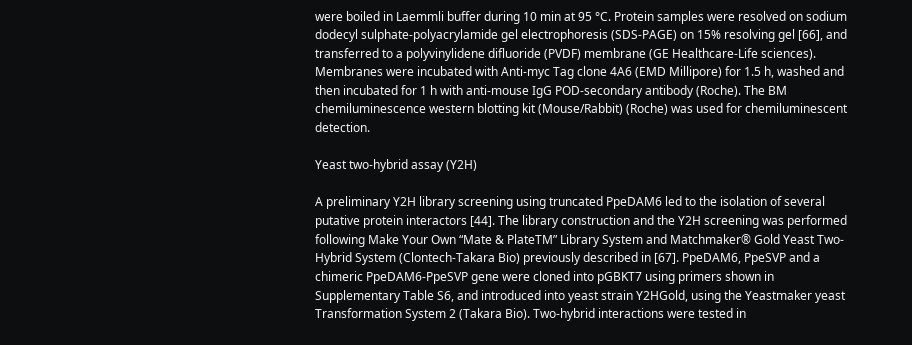were boiled in Laemmli buffer during 10 min at 95 °C. Protein samples were resolved on sodium dodecyl sulphate-polyacrylamide gel electrophoresis (SDS-PAGE) on 15% resolving gel [66], and transferred to a polyvinylidene difluoride (PVDF) membrane (GE Healthcare-Life sciences). Membranes were incubated with Anti-myc Tag clone 4A6 (EMD Millipore) for 1.5 h, washed and then incubated for 1 h with anti-mouse IgG POD-secondary antibody (Roche). The BM chemiluminescence western blotting kit (Mouse/Rabbit) (Roche) was used for chemiluminescent detection.

Yeast two-hybrid assay (Y2H)

A preliminary Y2H library screening using truncated PpeDAM6 led to the isolation of several putative protein interactors [44]. The library construction and the Y2H screening was performed following Make Your Own “Mate & PlateTM” Library System and Matchmaker® Gold Yeast Two-Hybrid System (Clontech-Takara Bio) previously described in [67]. PpeDAM6, PpeSVP and a chimeric PpeDAM6-PpeSVP gene were cloned into pGBKT7 using primers shown in Supplementary Table S6, and introduced into yeast strain Y2HGold, using the Yeastmaker yeast Transformation System 2 (Takara Bio). Two-hybrid interactions were tested in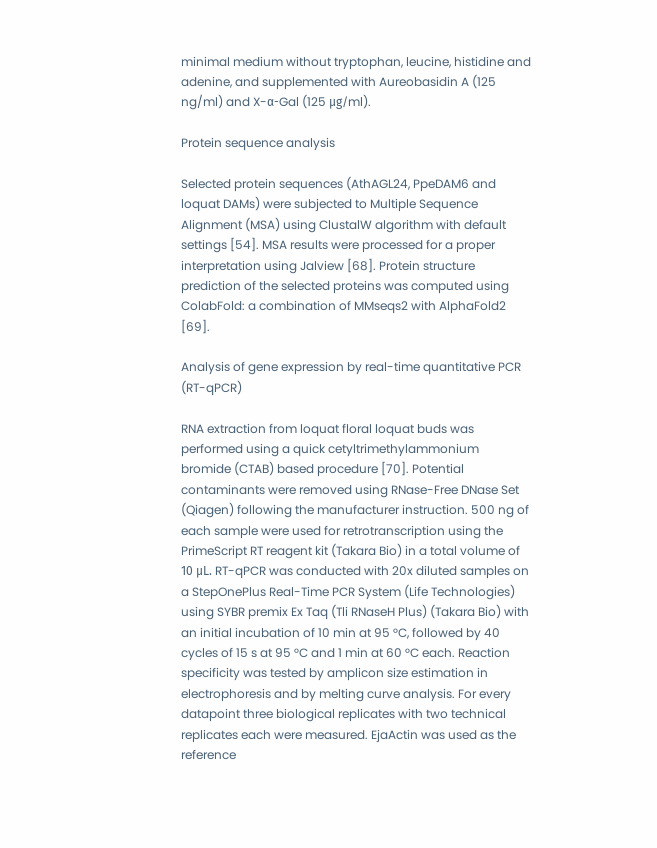minimal medium without tryptophan, leucine, histidine and adenine, and supplemented with Aureobasidin A (125 ng/ml) and X-α-Gal (125 μg/ml).

Protein sequence analysis

Selected protein sequences (AthAGL24, PpeDAM6 and loquat DAMs) were subjected to Multiple Sequence Alignment (MSA) using ClustalW algorithm with default settings [54]. MSA results were processed for a proper interpretation using Jalview [68]. Protein structure prediction of the selected proteins was computed using ColabFold: a combination of MMseqs2 with AlphaFold2 [69].

Analysis of gene expression by real-time quantitative PCR (RT-qPCR)

RNA extraction from loquat floral loquat buds was performed using a quick cetyltrimethylammonium bromide (CTAB) based procedure [70]. Potential contaminants were removed using RNase-Free DNase Set (Qiagen) following the manufacturer instruction. 500 ng of each sample were used for retrotranscription using the PrimeScript RT reagent kit (Takara Bio) in a total volume of 10 μL. RT-qPCR was conducted with 20x diluted samples on a StepOnePlus Real-Time PCR System (Life Technologies) using SYBR premix Ex Taq (Tli RNaseH Plus) (Takara Bio) with an initial incubation of 10 min at 95 °C, followed by 40 cycles of 15 s at 95 °C and 1 min at 60 °C each. Reaction specificity was tested by amplicon size estimation in electrophoresis and by melting curve analysis. For every datapoint three biological replicates with two technical replicates each were measured. EjaActin was used as the reference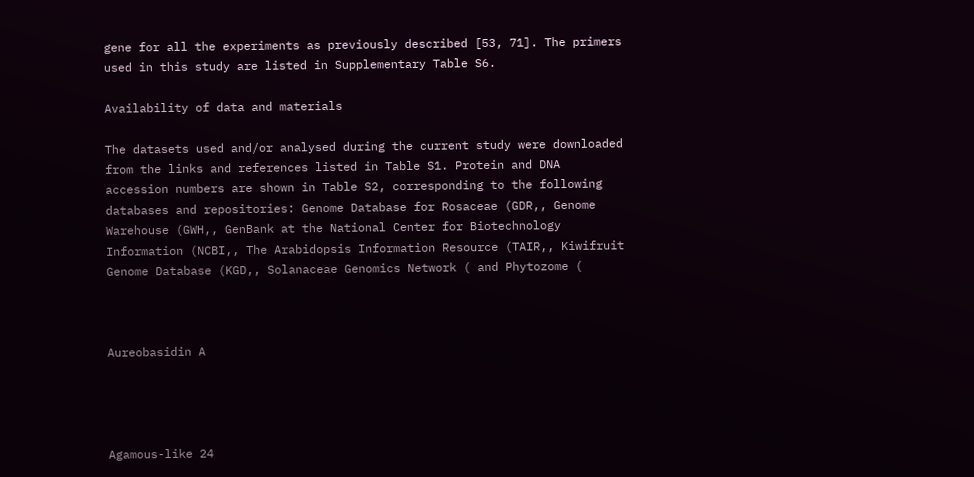gene for all the experiments as previously described [53, 71]. The primers used in this study are listed in Supplementary Table S6.

Availability of data and materials

The datasets used and/or analysed during the current study were downloaded from the links and references listed in Table S1. Protein and DNA accession numbers are shown in Table S2, corresponding to the following databases and repositories: Genome Database for Rosaceae (GDR,, Genome Warehouse (GWH,, GenBank at the National Center for Biotechnology Information (NCBI,, The Arabidopsis Information Resource (TAIR,, Kiwifruit Genome Database (KGD,, Solanaceae Genomics Network ( and Phytozome (



Aureobasidin A




Agamous-like 24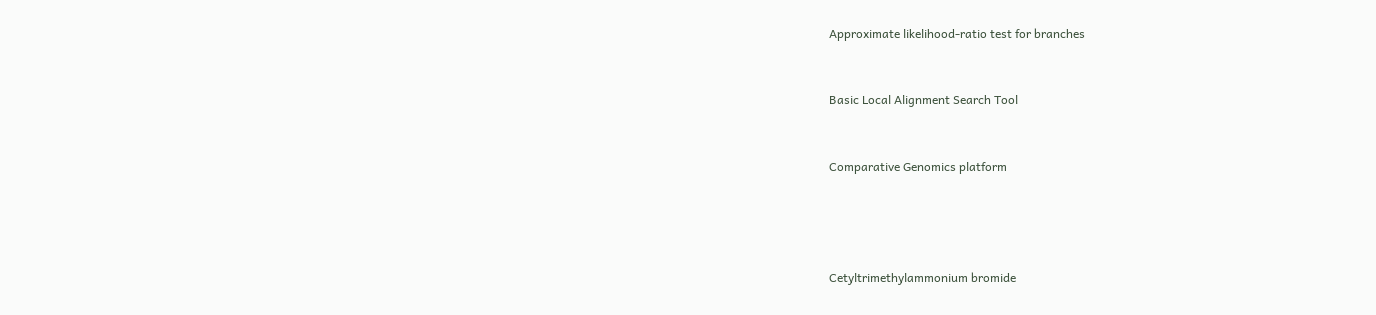Approximate likelihood-ratio test for branches


Basic Local Alignment Search Tool


Comparative Genomics platform




Cetyltrimethylammonium bromide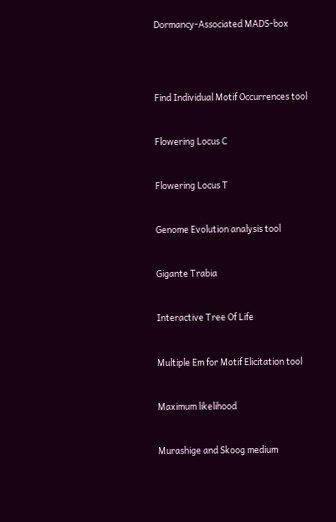Dormancy-Associated MADS-box




Find Individual Motif Occurrences tool


Flowering Locus C


Flowering Locus T


Genome Evolution analysis tool


Gigante Trabia


Interactive Tree Of Life


Multiple Em for Motif Elicitation tool


Maximum likelihood


Murashige and Skoog medium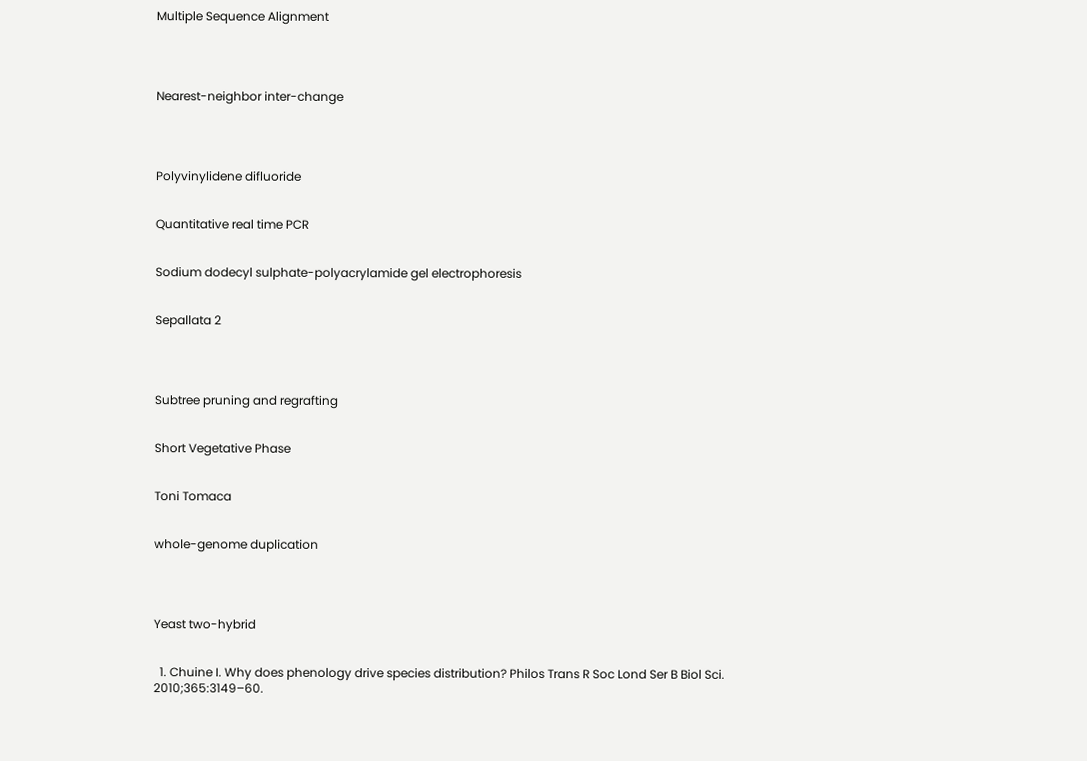Multiple Sequence Alignment




Nearest-neighbor inter-change




Polyvinylidene difluoride


Quantitative real time PCR


Sodium dodecyl sulphate-polyacrylamide gel electrophoresis


Sepallata 2




Subtree pruning and regrafting


Short Vegetative Phase


Toni Tomaca


whole-genome duplication




Yeast two-hybrid


  1. Chuine I. Why does phenology drive species distribution? Philos Trans R Soc Lond Ser B Biol Sci. 2010;365:3149–60.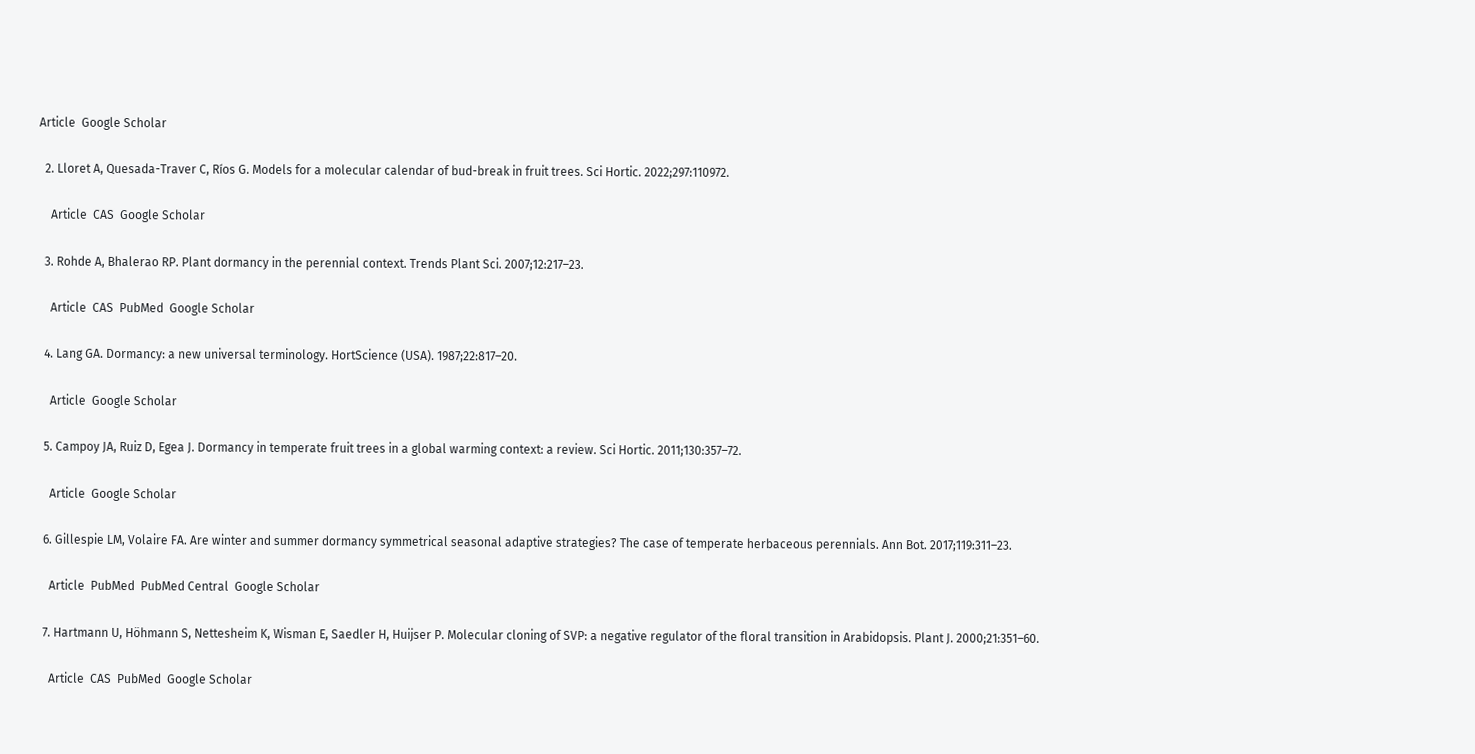Article  Google Scholar

  2. Lloret A, Quesada-Traver C, Ríos G. Models for a molecular calendar of bud-break in fruit trees. Sci Hortic. 2022;297:110972.

    Article  CAS  Google Scholar

  3. Rohde A, Bhalerao RP. Plant dormancy in the perennial context. Trends Plant Sci. 2007;12:217–23.

    Article  CAS  PubMed  Google Scholar

  4. Lang GA. Dormancy: a new universal terminology. HortScience (USA). 1987;22:817–20.

    Article  Google Scholar

  5. Campoy JA, Ruiz D, Egea J. Dormancy in temperate fruit trees in a global warming context: a review. Sci Hortic. 2011;130:357–72.

    Article  Google Scholar

  6. Gillespie LM, Volaire FA. Are winter and summer dormancy symmetrical seasonal adaptive strategies? The case of temperate herbaceous perennials. Ann Bot. 2017;119:311–23.

    Article  PubMed  PubMed Central  Google Scholar

  7. Hartmann U, Höhmann S, Nettesheim K, Wisman E, Saedler H, Huijser P. Molecular cloning of SVP: a negative regulator of the floral transition in Arabidopsis. Plant J. 2000;21:351–60.

    Article  CAS  PubMed  Google Scholar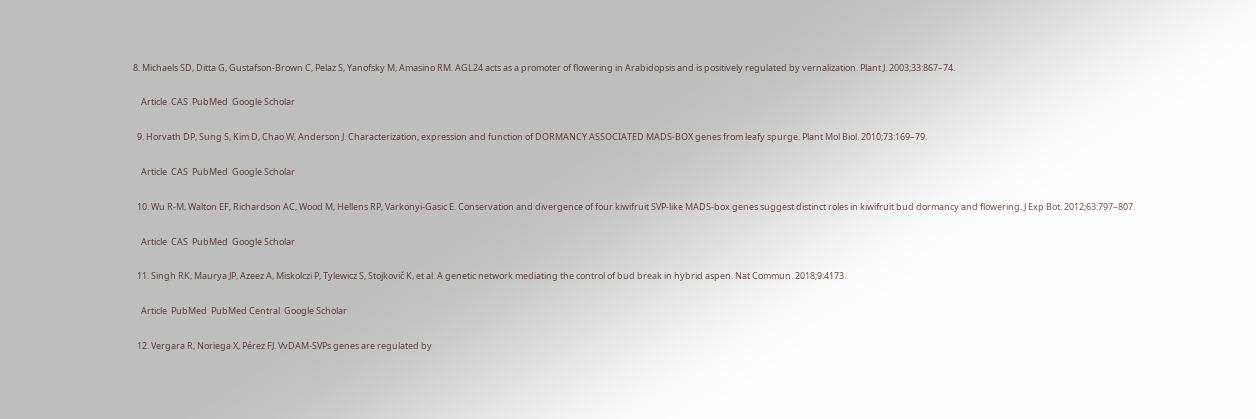8. Michaels SD, Ditta G, Gustafson-Brown C, Pelaz S, Yanofsky M, Amasino RM. AGL24 acts as a promoter of flowering in Arabidopsis and is positively regulated by vernalization. Plant J. 2003;33:867–74.

    Article  CAS  PubMed  Google Scholar

  9. Horvath DP, Sung S, Kim D, Chao W, Anderson J. Characterization, expression and function of DORMANCY ASSOCIATED MADS-BOX genes from leafy spurge. Plant Mol Biol. 2010;73:169–79.

    Article  CAS  PubMed  Google Scholar

  10. Wu R-M, Walton EF, Richardson AC, Wood M, Hellens RP, Varkonyi-Gasic E. Conservation and divergence of four kiwifruit SVP-like MADS-box genes suggest distinct roles in kiwifruit bud dormancy and flowering. J Exp Bot. 2012;63:797–807.

    Article  CAS  PubMed  Google Scholar

  11. Singh RK, Maurya JP, Azeez A, Miskolczi P, Tylewicz S, Stojkovič K, et al. A genetic network mediating the control of bud break in hybrid aspen. Nat Commun. 2018;9:4173.

    Article  PubMed  PubMed Central  Google Scholar

  12. Vergara R, Noriega X, Pérez FJ. VvDAM-SVPs genes are regulated by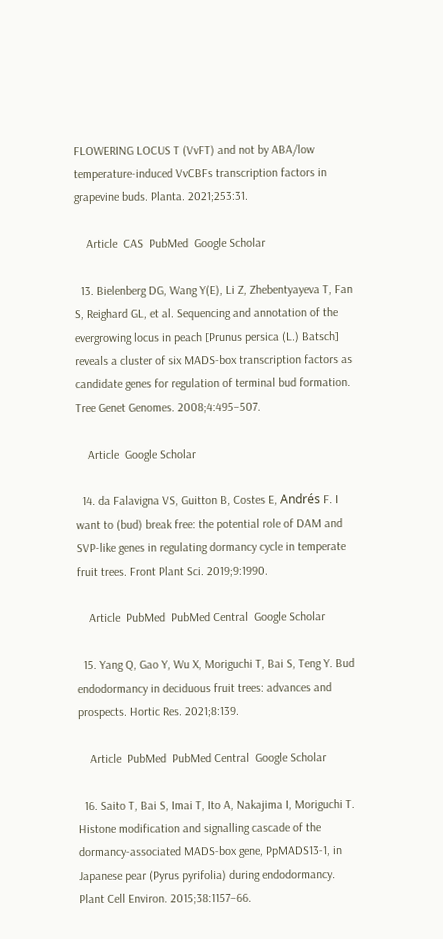FLOWERING LOCUS T (VvFT) and not by ABA/low temperature-induced VvCBFs transcription factors in grapevine buds. Planta. 2021;253:31.

    Article  CAS  PubMed  Google Scholar

  13. Bielenberg DG, Wang Y(E), Li Z, Zhebentyayeva T, Fan S, Reighard GL, et al. Sequencing and annotation of the evergrowing locus in peach [Prunus persica (L.) Batsch] reveals a cluster of six MADS-box transcription factors as candidate genes for regulation of terminal bud formation. Tree Genet Genomes. 2008;4:495–507.

    Article  Google Scholar

  14. da Falavigna VS, Guitton B, Costes E, Andrés F. I want to (bud) break free: the potential role of DAM and SVP-like genes in regulating dormancy cycle in temperate fruit trees. Front Plant Sci. 2019;9:1990.

    Article  PubMed  PubMed Central  Google Scholar

  15. Yang Q, Gao Y, Wu X, Moriguchi T, Bai S, Teng Y. Bud endodormancy in deciduous fruit trees: advances and prospects. Hortic Res. 2021;8:139.

    Article  PubMed  PubMed Central  Google Scholar

  16. Saito T, Bai S, Imai T, Ito A, Nakajima I, Moriguchi T. Histone modification and signalling cascade of the dormancy-associated MADS-box gene, PpMADS13-1, in Japanese pear (Pyrus pyrifolia) during endodormancy. Plant Cell Environ. 2015;38:1157–66.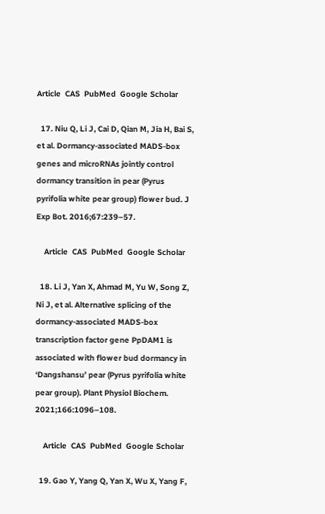Article  CAS  PubMed  Google Scholar

  17. Niu Q, Li J, Cai D, Qian M, Jia H, Bai S, et al. Dormancy-associated MADS-box genes and microRNAs jointly control dormancy transition in pear (Pyrus pyrifolia white pear group) flower bud. J Exp Bot. 2016;67:239–57.

    Article  CAS  PubMed  Google Scholar

  18. Li J, Yan X, Ahmad M, Yu W, Song Z, Ni J, et al. Alternative splicing of the dormancy-associated MADS-box transcription factor gene PpDAM1 is associated with flower bud dormancy in ‘Dangshansu’ pear (Pyrus pyrifolia white pear group). Plant Physiol Biochem. 2021;166:1096–108.

    Article  CAS  PubMed  Google Scholar

  19. Gao Y, Yang Q, Yan X, Wu X, Yang F,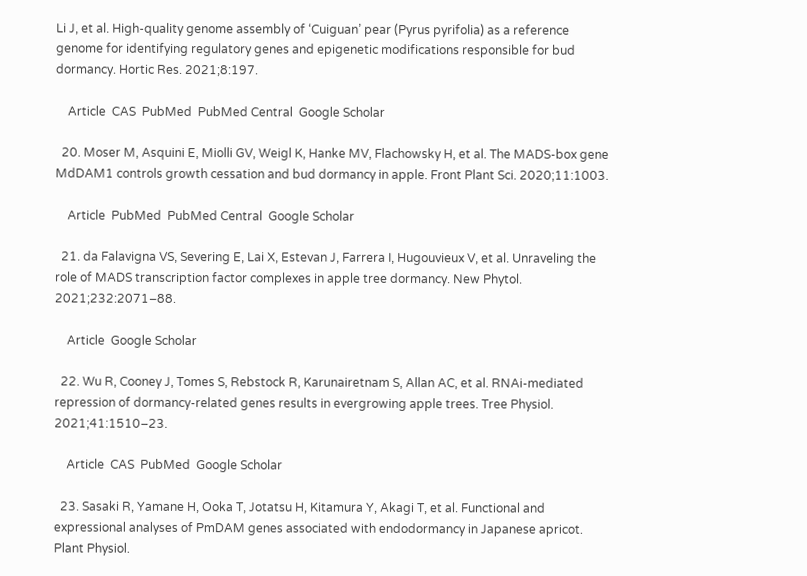Li J, et al. High-quality genome assembly of ‘Cuiguan’ pear (Pyrus pyrifolia) as a reference genome for identifying regulatory genes and epigenetic modifications responsible for bud dormancy. Hortic Res. 2021;8:197.

    Article  CAS  PubMed  PubMed Central  Google Scholar

  20. Moser M, Asquini E, Miolli GV, Weigl K, Hanke MV, Flachowsky H, et al. The MADS-box gene MdDAM1 controls growth cessation and bud dormancy in apple. Front Plant Sci. 2020;11:1003.

    Article  PubMed  PubMed Central  Google Scholar

  21. da Falavigna VS, Severing E, Lai X, Estevan J, Farrera I, Hugouvieux V, et al. Unraveling the role of MADS transcription factor complexes in apple tree dormancy. New Phytol. 2021;232:2071–88.

    Article  Google Scholar

  22. Wu R, Cooney J, Tomes S, Rebstock R, Karunairetnam S, Allan AC, et al. RNAi-mediated repression of dormancy-related genes results in evergrowing apple trees. Tree Physiol. 2021;41:1510–23.

    Article  CAS  PubMed  Google Scholar

  23. Sasaki R, Yamane H, Ooka T, Jotatsu H, Kitamura Y, Akagi T, et al. Functional and expressional analyses of PmDAM genes associated with endodormancy in Japanese apricot. Plant Physiol.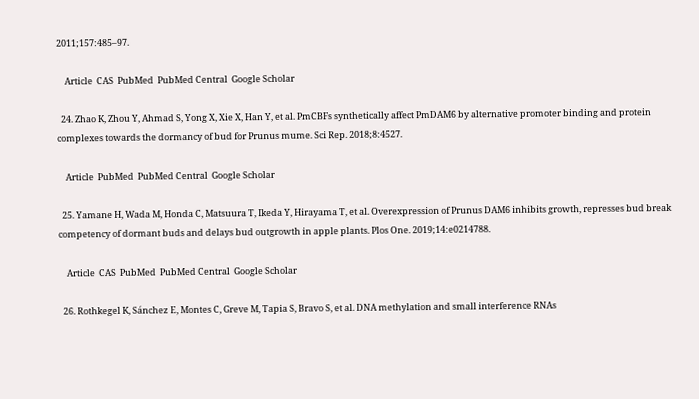2011;157:485–97.

    Article  CAS  PubMed  PubMed Central  Google Scholar

  24. Zhao K, Zhou Y, Ahmad S, Yong X, Xie X, Han Y, et al. PmCBFs synthetically affect PmDAM6 by alternative promoter binding and protein complexes towards the dormancy of bud for Prunus mume. Sci Rep. 2018;8:4527.

    Article  PubMed  PubMed Central  Google Scholar

  25. Yamane H, Wada M, Honda C, Matsuura T, Ikeda Y, Hirayama T, et al. Overexpression of Prunus DAM6 inhibits growth, represses bud break competency of dormant buds and delays bud outgrowth in apple plants. Plos One. 2019;14:e0214788.

    Article  CAS  PubMed  PubMed Central  Google Scholar

  26. Rothkegel K, Sánchez E, Montes C, Greve M, Tapia S, Bravo S, et al. DNA methylation and small interference RNAs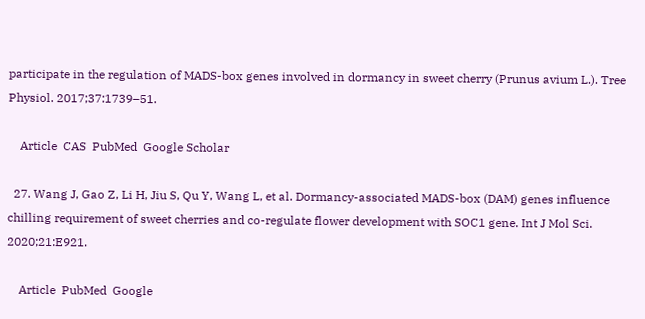participate in the regulation of MADS-box genes involved in dormancy in sweet cherry (Prunus avium L.). Tree Physiol. 2017;37:1739–51.

    Article  CAS  PubMed  Google Scholar

  27. Wang J, Gao Z, Li H, Jiu S, Qu Y, Wang L, et al. Dormancy-associated MADS-box (DAM) genes influence chilling requirement of sweet cherries and co-regulate flower development with SOC1 gene. Int J Mol Sci. 2020;21:E921.

    Article  PubMed  Google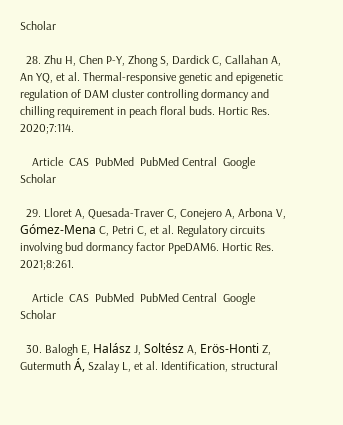Scholar

  28. Zhu H, Chen P-Y, Zhong S, Dardick C, Callahan A, An YQ, et al. Thermal-responsive genetic and epigenetic regulation of DAM cluster controlling dormancy and chilling requirement in peach floral buds. Hortic Res. 2020;7:114.

    Article  CAS  PubMed  PubMed Central  Google Scholar

  29. Lloret A, Quesada-Traver C, Conejero A, Arbona V, Gómez-Mena C, Petri C, et al. Regulatory circuits involving bud dormancy factor PpeDAM6. Hortic Res. 2021;8:261.

    Article  CAS  PubMed  PubMed Central  Google Scholar

  30. Balogh E, Halász J, Soltész A, Erös-Honti Z, Gutermuth Á, Szalay L, et al. Identification, structural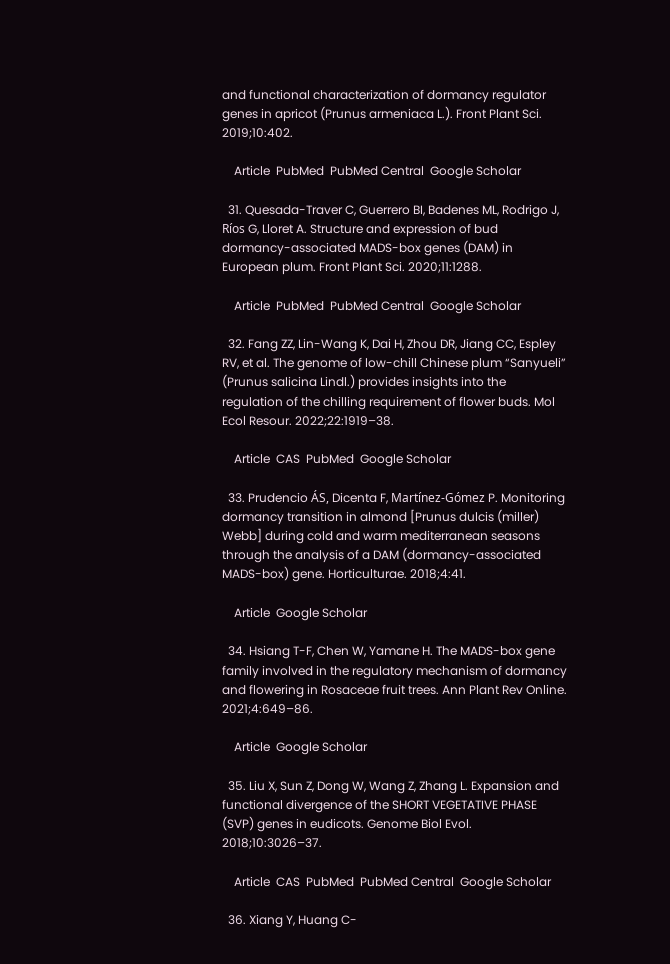and functional characterization of dormancy regulator genes in apricot (Prunus armeniaca L.). Front Plant Sci. 2019;10:402.

    Article  PubMed  PubMed Central  Google Scholar

  31. Quesada-Traver C, Guerrero BI, Badenes ML, Rodrigo J, Ríos G, Lloret A. Structure and expression of bud dormancy-associated MADS-box genes (DAM) in European plum. Front Plant Sci. 2020;11:1288.

    Article  PubMed  PubMed Central  Google Scholar

  32. Fang ZZ, Lin-Wang K, Dai H, Zhou DR, Jiang CC, Espley RV, et al. The genome of low-chill Chinese plum “Sanyueli” (Prunus salicina Lindl.) provides insights into the regulation of the chilling requirement of flower buds. Mol Ecol Resour. 2022;22:1919–38.

    Article  CAS  PubMed  Google Scholar

  33. Prudencio ÁS, Dicenta F, Martínez-Gómez P. Monitoring dormancy transition in almond [Prunus dulcis (miller) Webb] during cold and warm mediterranean seasons through the analysis of a DAM (dormancy-associated MADS-box) gene. Horticulturae. 2018;4:41.

    Article  Google Scholar

  34. Hsiang T-F, Chen W, Yamane H. The MADS-box gene family involved in the regulatory mechanism of dormancy and flowering in Rosaceae fruit trees. Ann Plant Rev Online. 2021;4:649–86.

    Article  Google Scholar

  35. Liu X, Sun Z, Dong W, Wang Z, Zhang L. Expansion and functional divergence of the SHORT VEGETATIVE PHASE (SVP) genes in eudicots. Genome Biol Evol. 2018;10:3026–37.

    Article  CAS  PubMed  PubMed Central  Google Scholar

  36. Xiang Y, Huang C-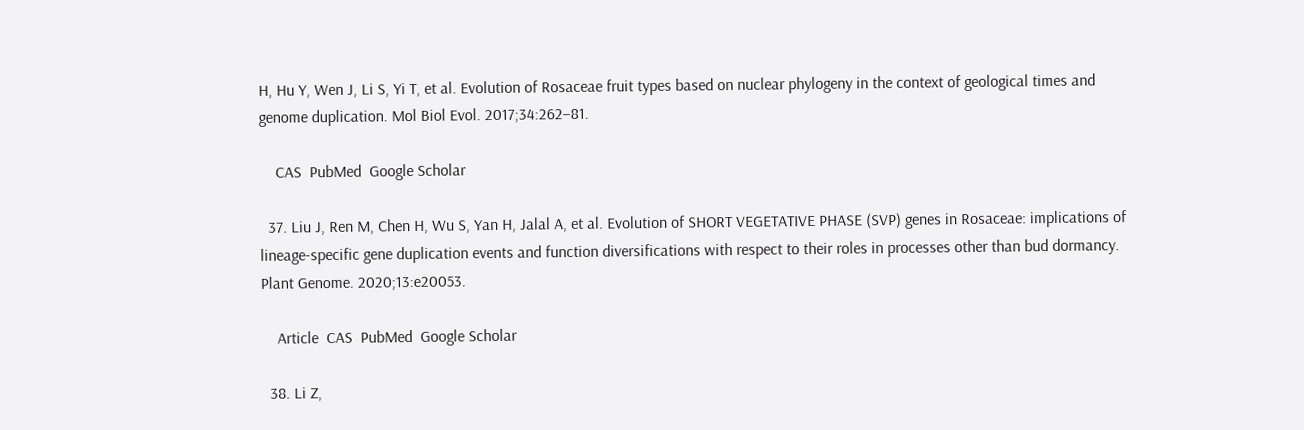H, Hu Y, Wen J, Li S, Yi T, et al. Evolution of Rosaceae fruit types based on nuclear phylogeny in the context of geological times and genome duplication. Mol Biol Evol. 2017;34:262–81.

    CAS  PubMed  Google Scholar

  37. Liu J, Ren M, Chen H, Wu S, Yan H, Jalal A, et al. Evolution of SHORT VEGETATIVE PHASE (SVP) genes in Rosaceae: implications of lineage-specific gene duplication events and function diversifications with respect to their roles in processes other than bud dormancy. Plant Genome. 2020;13:e20053.

    Article  CAS  PubMed  Google Scholar

  38. Li Z,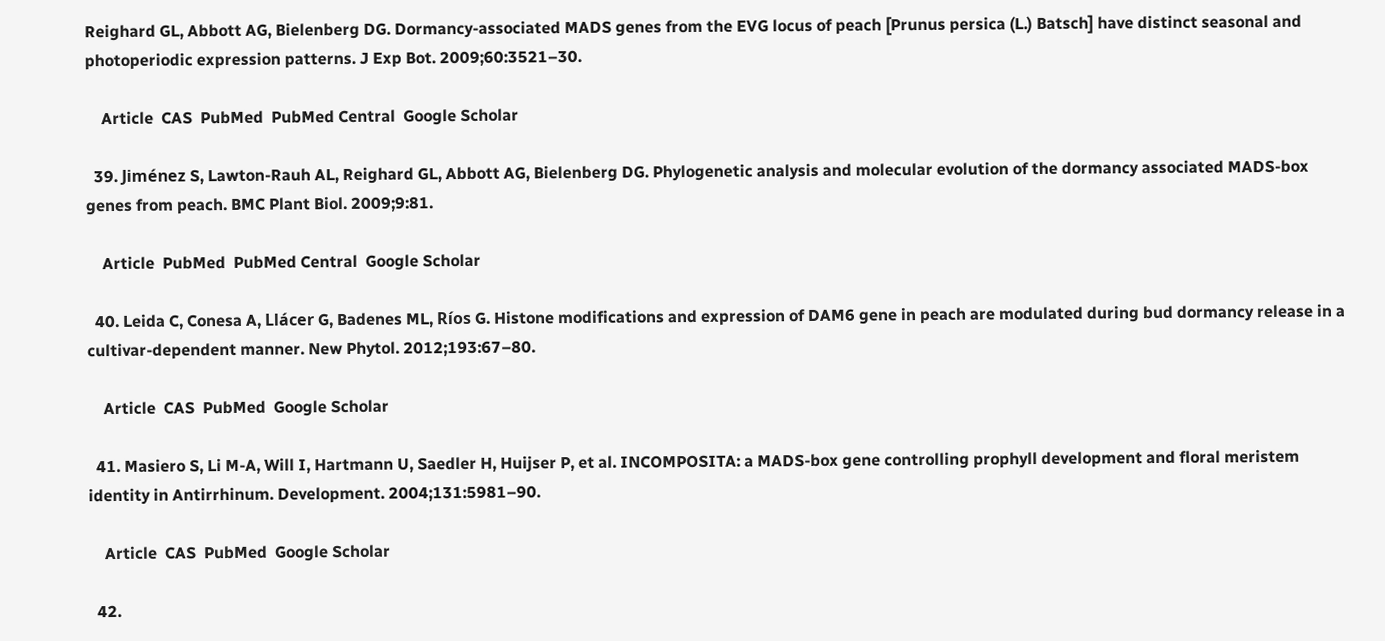Reighard GL, Abbott AG, Bielenberg DG. Dormancy-associated MADS genes from the EVG locus of peach [Prunus persica (L.) Batsch] have distinct seasonal and photoperiodic expression patterns. J Exp Bot. 2009;60:3521–30.

    Article  CAS  PubMed  PubMed Central  Google Scholar

  39. Jiménez S, Lawton-Rauh AL, Reighard GL, Abbott AG, Bielenberg DG. Phylogenetic analysis and molecular evolution of the dormancy associated MADS-box genes from peach. BMC Plant Biol. 2009;9:81.

    Article  PubMed  PubMed Central  Google Scholar

  40. Leida C, Conesa A, Llácer G, Badenes ML, Ríos G. Histone modifications and expression of DAM6 gene in peach are modulated during bud dormancy release in a cultivar-dependent manner. New Phytol. 2012;193:67–80.

    Article  CAS  PubMed  Google Scholar

  41. Masiero S, Li M-A, Will I, Hartmann U, Saedler H, Huijser P, et al. INCOMPOSITA: a MADS-box gene controlling prophyll development and floral meristem identity in Antirrhinum. Development. 2004;131:5981–90.

    Article  CAS  PubMed  Google Scholar

  42.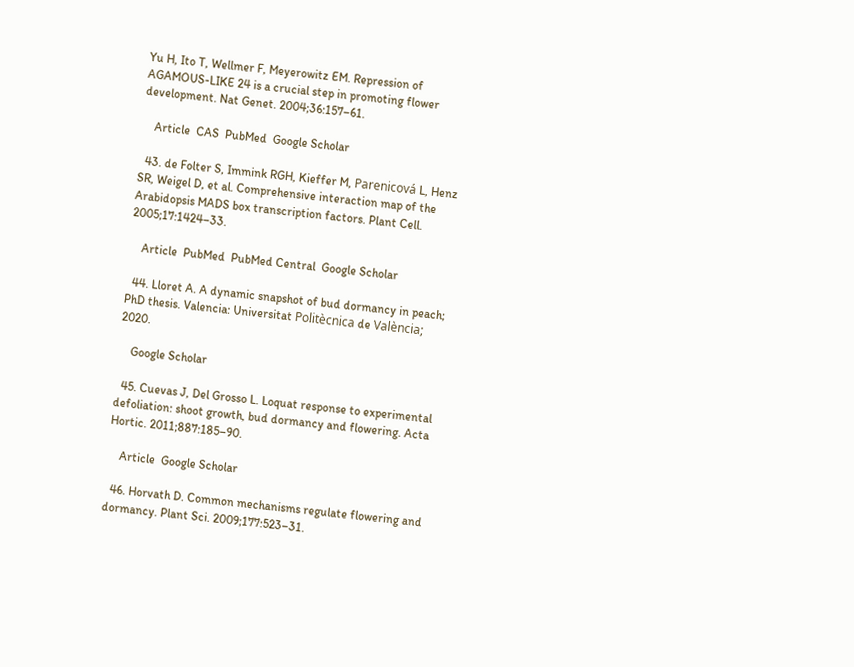Yu H, Ito T, Wellmer F, Meyerowitz EM. Repression of AGAMOUS-LIKE 24 is a crucial step in promoting flower development. Nat Genet. 2004;36:157–61.

    Article  CAS  PubMed  Google Scholar

  43. de Folter S, Immink RGH, Kieffer M, Parenicová L, Henz SR, Weigel D, et al. Comprehensive interaction map of the Arabidopsis MADS box transcription factors. Plant Cell. 2005;17:1424–33.

    Article  PubMed  PubMed Central  Google Scholar

  44. Lloret A. A dynamic snapshot of bud dormancy in peach; PhD thesis. Valencia: Universitat Politècnica de València; 2020.

    Google Scholar

  45. Cuevas J, Del Grosso L. Loquat response to experimental defoliation: shoot growth, bud dormancy and flowering. Acta Hortic. 2011;887:185–90.

    Article  Google Scholar

  46. Horvath D. Common mechanisms regulate flowering and dormancy. Plant Sci. 2009;177:523–31.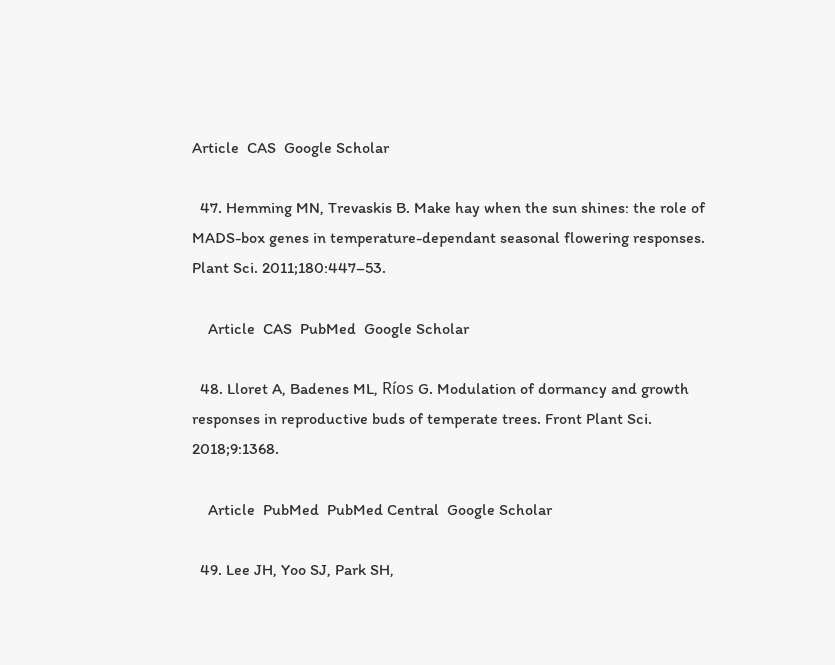Article  CAS  Google Scholar

  47. Hemming MN, Trevaskis B. Make hay when the sun shines: the role of MADS-box genes in temperature-dependant seasonal flowering responses. Plant Sci. 2011;180:447–53.

    Article  CAS  PubMed  Google Scholar

  48. Lloret A, Badenes ML, Ríos G. Modulation of dormancy and growth responses in reproductive buds of temperate trees. Front Plant Sci. 2018;9:1368.

    Article  PubMed  PubMed Central  Google Scholar

  49. Lee JH, Yoo SJ, Park SH,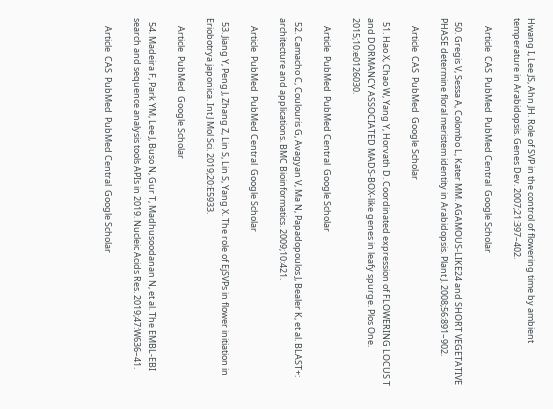Hwang I, Lee JS, Ahn JH. Role of SVP in the control of flowering time by ambient temperature in Arabidopsis. Genes Dev. 2007;21:397–402.

    Article  CAS  PubMed  PubMed Central  Google Scholar

  50. Gregis V, Sessa A, Colombo L, Kater MM. AGAMOUS-LIKE24 and SHORT VEGETATIVE PHASE determine floral meristem identity in Arabidopsis. Plant J. 2008;56:891–902.

    Article  CAS  PubMed  Google Scholar

  51. Hao X, Chao W, Yang Y, Horvath D. Coordinated expression of FLOWERING LOCUS T and DORMANCY ASSOCIATED MADS-BOX-like genes in leafy spurge. Plos One. 2015;10:e0126030.

    Article  PubMed  PubMed Central  Google Scholar

  52. Camacho C, Coulouris G, Avagyan V, Ma N, Papadopoulos J, Bealer K, et al. BLAST+: architecture and applications. BMC Bioinformatics. 2009;10:421.

    Article  PubMed  PubMed Central  Google Scholar

  53. Jiang Y, Peng J, Zhang Z, Lin S, Lin S, Yang X. The role of EjSVPs in flower initiation in Eriobotrya japonica. Int J Mol Sci. 2019;20:E5933.

    Article  PubMed  Google Scholar

  54. Madeira F, Park YM, Lee J, Buso N, Gur T, Madhusoodanan N, et al. The EMBL-EBI search and sequence analysis tools APIs in 2019. Nucleic Acids Res. 2019;47:W636–41.

    Article  CAS  PubMed  PubMed Central  Google Scholar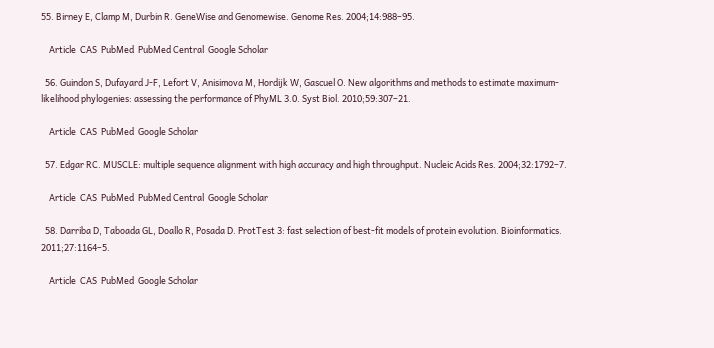55. Birney E, Clamp M, Durbin R. GeneWise and Genomewise. Genome Res. 2004;14:988–95.

    Article  CAS  PubMed  PubMed Central  Google Scholar

  56. Guindon S, Dufayard J-F, Lefort V, Anisimova M, Hordijk W, Gascuel O. New algorithms and methods to estimate maximum-likelihood phylogenies: assessing the performance of PhyML 3.0. Syst Biol. 2010;59:307–21.

    Article  CAS  PubMed  Google Scholar

  57. Edgar RC. MUSCLE: multiple sequence alignment with high accuracy and high throughput. Nucleic Acids Res. 2004;32:1792–7.

    Article  CAS  PubMed  PubMed Central  Google Scholar

  58. Darriba D, Taboada GL, Doallo R, Posada D. ProtTest 3: fast selection of best-fit models of protein evolution. Bioinformatics. 2011;27:1164–5.

    Article  CAS  PubMed  Google Scholar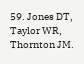59. Jones DT, Taylor WR, Thornton JM.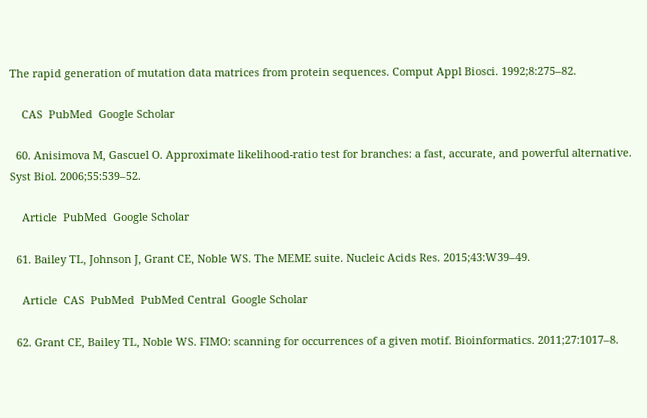The rapid generation of mutation data matrices from protein sequences. Comput Appl Biosci. 1992;8:275–82.

    CAS  PubMed  Google Scholar

  60. Anisimova M, Gascuel O. Approximate likelihood-ratio test for branches: a fast, accurate, and powerful alternative. Syst Biol. 2006;55:539–52.

    Article  PubMed  Google Scholar

  61. Bailey TL, Johnson J, Grant CE, Noble WS. The MEME suite. Nucleic Acids Res. 2015;43:W39–49.

    Article  CAS  PubMed  PubMed Central  Google Scholar

  62. Grant CE, Bailey TL, Noble WS. FIMO: scanning for occurrences of a given motif. Bioinformatics. 2011;27:1017–8.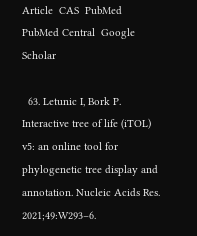Article  CAS  PubMed  PubMed Central  Google Scholar

  63. Letunic I, Bork P. Interactive tree of life (iTOL) v5: an online tool for phylogenetic tree display and annotation. Nucleic Acids Res. 2021;49:W293–6.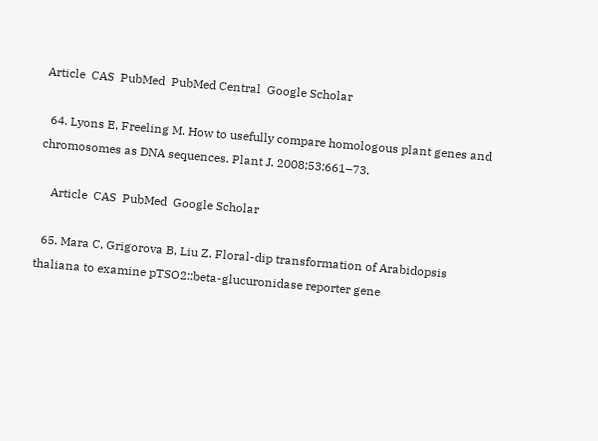Article  CAS  PubMed  PubMed Central  Google Scholar

  64. Lyons E, Freeling M. How to usefully compare homologous plant genes and chromosomes as DNA sequences. Plant J. 2008;53:661–73.

    Article  CAS  PubMed  Google Scholar

  65. Mara C, Grigorova B, Liu Z. Floral-dip transformation of Arabidopsis thaliana to examine pTSO2::beta-glucuronidase reporter gene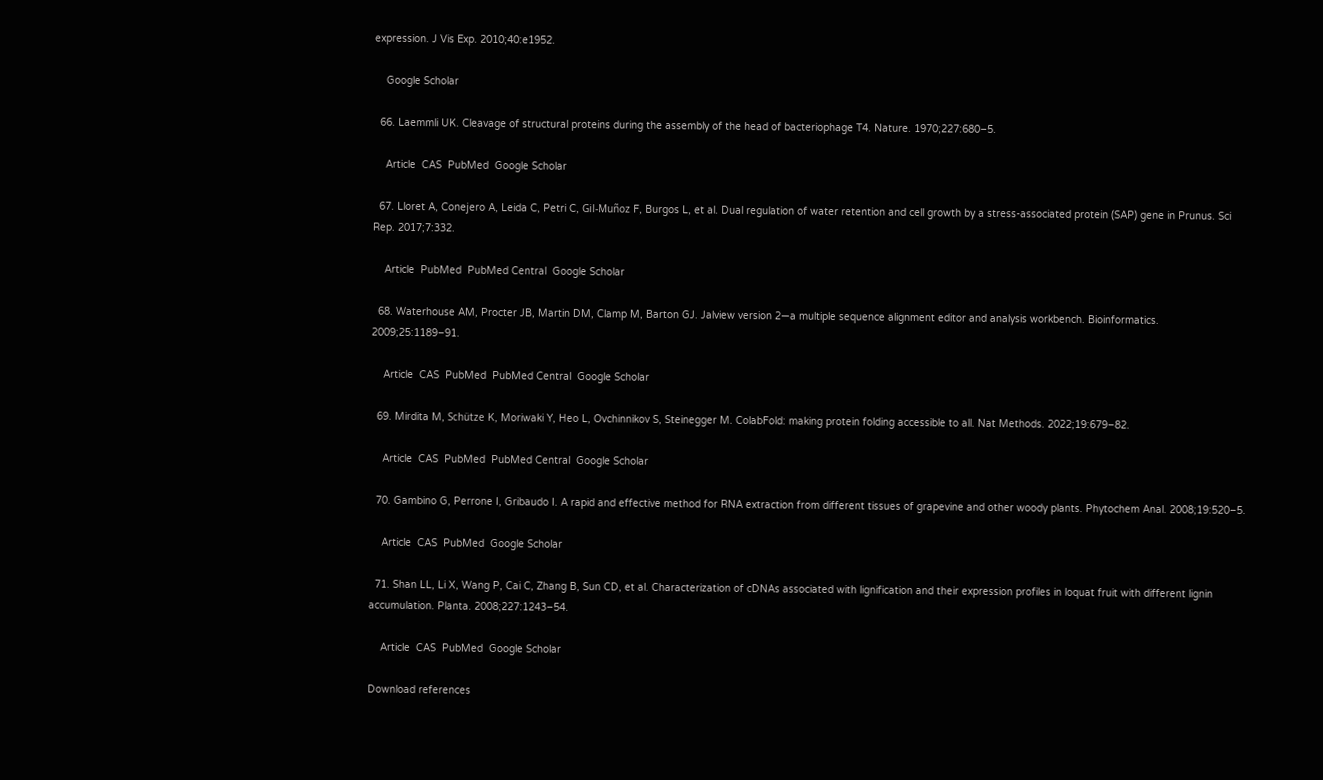expression. J Vis Exp. 2010;40:e1952.

    Google Scholar

  66. Laemmli UK. Cleavage of structural proteins during the assembly of the head of bacteriophage T4. Nature. 1970;227:680–5.

    Article  CAS  PubMed  Google Scholar

  67. Lloret A, Conejero A, Leida C, Petri C, Gil-Muñoz F, Burgos L, et al. Dual regulation of water retention and cell growth by a stress-associated protein (SAP) gene in Prunus. Sci Rep. 2017;7:332.

    Article  PubMed  PubMed Central  Google Scholar

  68. Waterhouse AM, Procter JB, Martin DM, Clamp M, Barton GJ. Jalview version 2—a multiple sequence alignment editor and analysis workbench. Bioinformatics. 2009;25:1189–91.

    Article  CAS  PubMed  PubMed Central  Google Scholar

  69. Mirdita M, Schütze K, Moriwaki Y, Heo L, Ovchinnikov S, Steinegger M. ColabFold: making protein folding accessible to all. Nat Methods. 2022;19:679–82.

    Article  CAS  PubMed  PubMed Central  Google Scholar

  70. Gambino G, Perrone I, Gribaudo I. A rapid and effective method for RNA extraction from different tissues of grapevine and other woody plants. Phytochem Anal. 2008;19:520–5.

    Article  CAS  PubMed  Google Scholar

  71. Shan LL, Li X, Wang P, Cai C, Zhang B, Sun CD, et al. Characterization of cDNAs associated with lignification and their expression profiles in loquat fruit with different lignin accumulation. Planta. 2008;227:1243–54.

    Article  CAS  PubMed  Google Scholar

Download references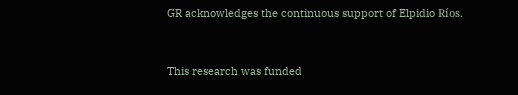GR acknowledges the continuous support of Elpidio Ríos.


This research was funded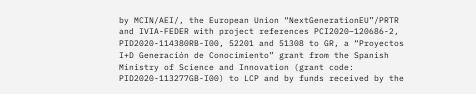by MCIN/AEI/, the European Union “NextGenerationEU”/PRTR and IVIA-FEDER with project references PCI2020–120686-2, PID2020-114380RB-I00, 52201 and 51308 to GR, a “Proyectos I+D Generación de Conocimiento” grant from the Spanish Ministry of Science and Innovation (grant code: PID2020-113277GB-I00) to LCP and by funds received by the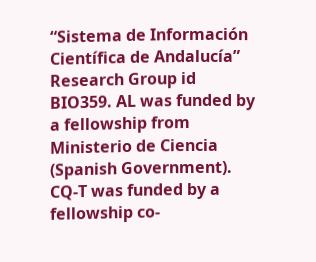“Sistema de Información Científica de Andalucía” Research Group id BIO359. AL was funded by a fellowship from Ministerio de Ciencia (Spanish Government). CQ-T was funded by a fellowship co-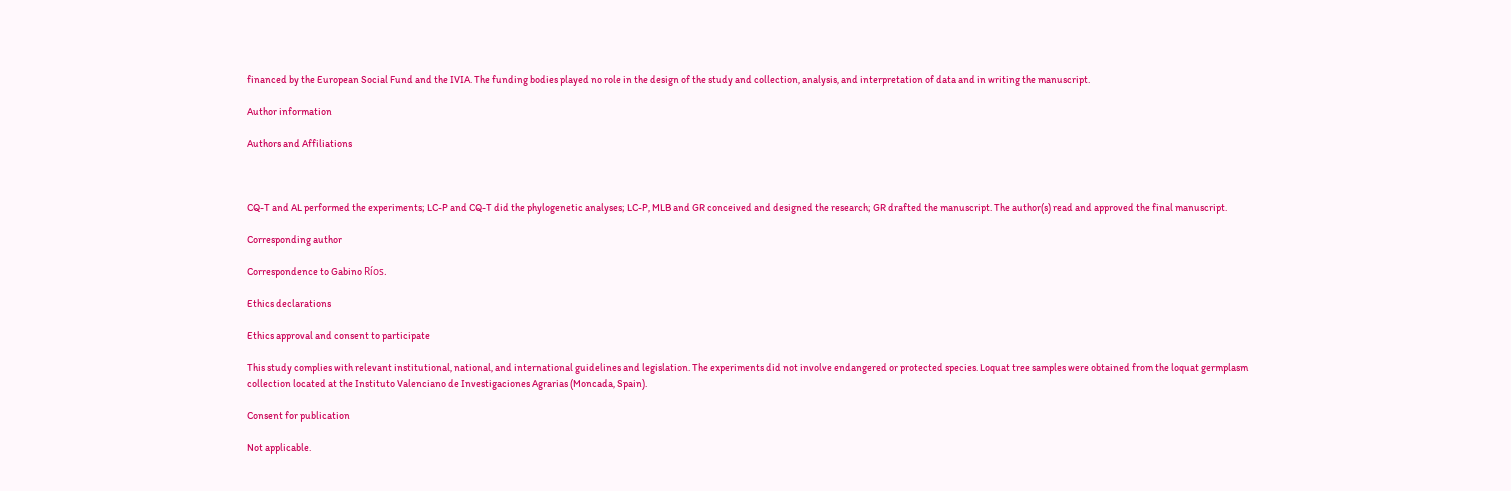financed by the European Social Fund and the IVIA. The funding bodies played no role in the design of the study and collection, analysis, and interpretation of data and in writing the manuscript.

Author information

Authors and Affiliations



CQ-T and AL performed the experiments; LC-P and CQ-T did the phylogenetic analyses; LC-P, MLB and GR conceived and designed the research; GR drafted the manuscript. The author(s) read and approved the final manuscript.

Corresponding author

Correspondence to Gabino Ríos.

Ethics declarations

Ethics approval and consent to participate

This study complies with relevant institutional, national, and international guidelines and legislation. The experiments did not involve endangered or protected species. Loquat tree samples were obtained from the loquat germplasm collection located at the Instituto Valenciano de Investigaciones Agrarias (Moncada, Spain).

Consent for publication

Not applicable.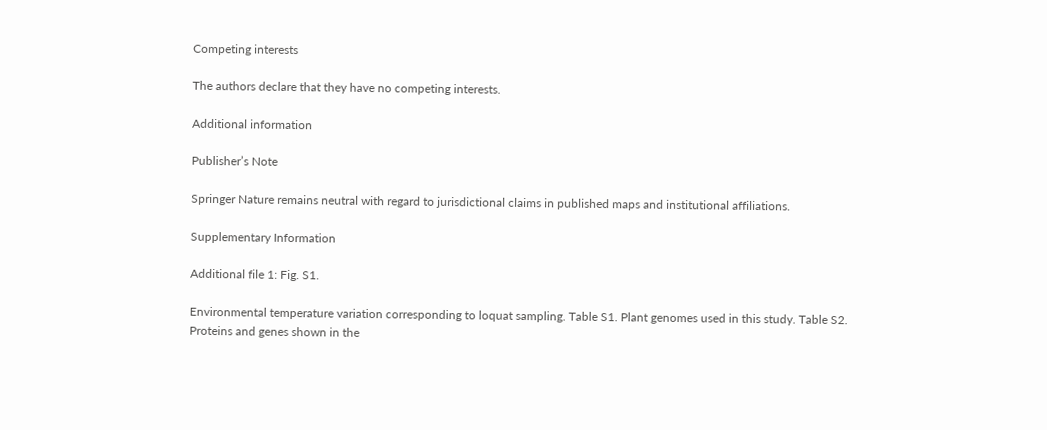Competing interests

The authors declare that they have no competing interests.

Additional information

Publisher’s Note

Springer Nature remains neutral with regard to jurisdictional claims in published maps and institutional affiliations.

Supplementary Information

Additional file 1: Fig. S1.

Environmental temperature variation corresponding to loquat sampling. Table S1. Plant genomes used in this study. Table S2. Proteins and genes shown in the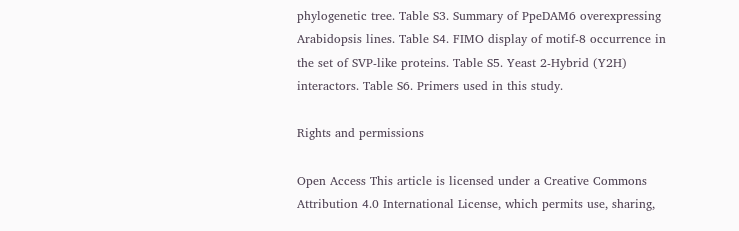phylogenetic tree. Table S3. Summary of PpeDAM6 overexpressing Arabidopsis lines. Table S4. FIMO display of motif-8 occurrence in the set of SVP-like proteins. Table S5. Yeast 2-Hybrid (Y2H) interactors. Table S6. Primers used in this study.

Rights and permissions

Open Access This article is licensed under a Creative Commons Attribution 4.0 International License, which permits use, sharing,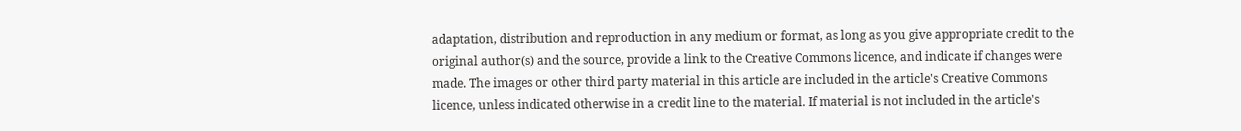adaptation, distribution and reproduction in any medium or format, as long as you give appropriate credit to the original author(s) and the source, provide a link to the Creative Commons licence, and indicate if changes were made. The images or other third party material in this article are included in the article's Creative Commons licence, unless indicated otherwise in a credit line to the material. If material is not included in the article's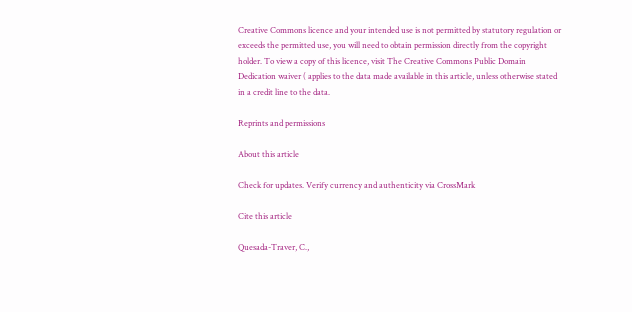Creative Commons licence and your intended use is not permitted by statutory regulation or exceeds the permitted use, you will need to obtain permission directly from the copyright holder. To view a copy of this licence, visit The Creative Commons Public Domain Dedication waiver ( applies to the data made available in this article, unless otherwise stated in a credit line to the data.

Reprints and permissions

About this article

Check for updates. Verify currency and authenticity via CrossMark

Cite this article

Quesada-Traver, C.,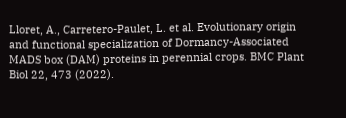Lloret, A., Carretero-Paulet, L. et al. Evolutionary origin and functional specialization of Dormancy-Associated MADS box (DAM) proteins in perennial crops. BMC Plant Biol 22, 473 (2022).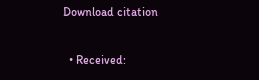Download citation

  • Received: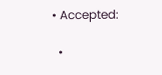• Accepted:

  •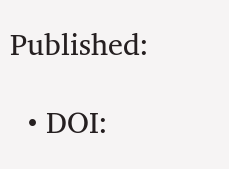Published:

  • DOI: